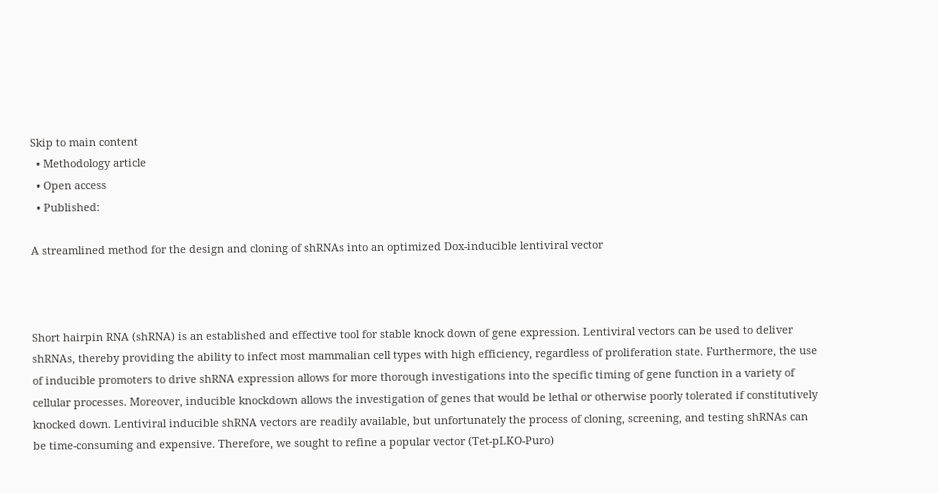Skip to main content
  • Methodology article
  • Open access
  • Published:

A streamlined method for the design and cloning of shRNAs into an optimized Dox-inducible lentiviral vector



Short hairpin RNA (shRNA) is an established and effective tool for stable knock down of gene expression. Lentiviral vectors can be used to deliver shRNAs, thereby providing the ability to infect most mammalian cell types with high efficiency, regardless of proliferation state. Furthermore, the use of inducible promoters to drive shRNA expression allows for more thorough investigations into the specific timing of gene function in a variety of cellular processes. Moreover, inducible knockdown allows the investigation of genes that would be lethal or otherwise poorly tolerated if constitutively knocked down. Lentiviral inducible shRNA vectors are readily available, but unfortunately the process of cloning, screening, and testing shRNAs can be time-consuming and expensive. Therefore, we sought to refine a popular vector (Tet-pLKO-Puro)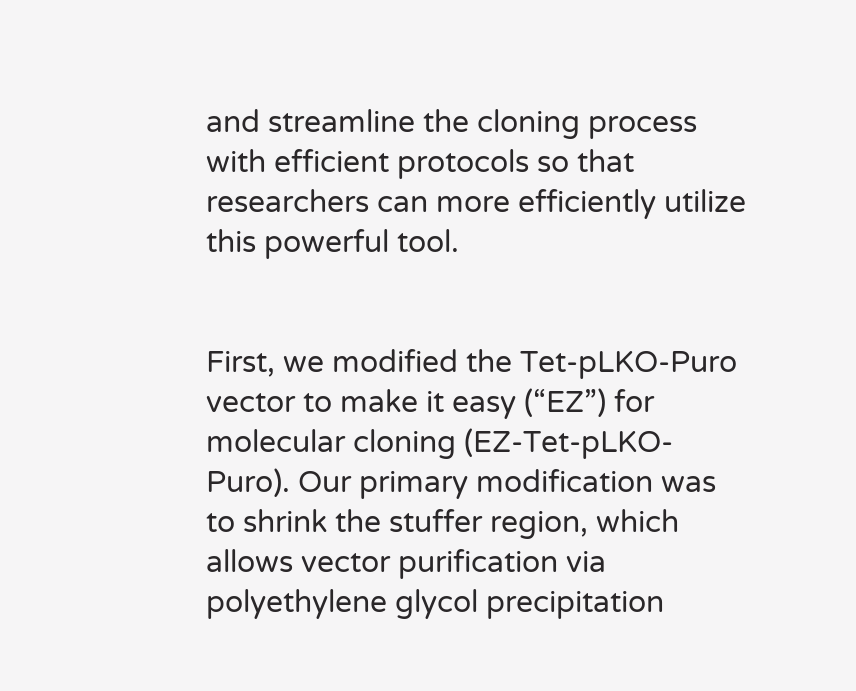and streamline the cloning process with efficient protocols so that researchers can more efficiently utilize this powerful tool.


First, we modified the Tet-pLKO-Puro vector to make it easy (“EZ”) for molecular cloning (EZ-Tet-pLKO-Puro). Our primary modification was to shrink the stuffer region, which allows vector purification via polyethylene glycol precipitation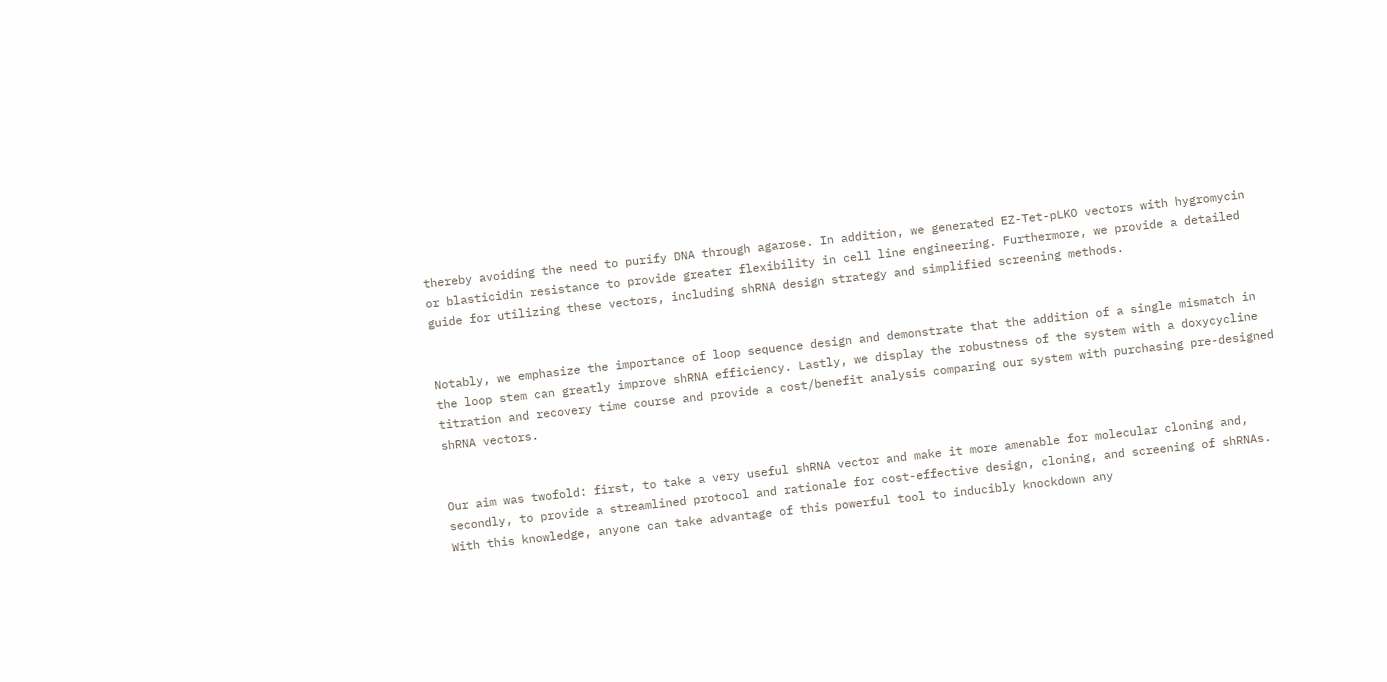thereby avoiding the need to purify DNA through agarose. In addition, we generated EZ-Tet-pLKO vectors with hygromycin or blasticidin resistance to provide greater flexibility in cell line engineering. Furthermore, we provide a detailed guide for utilizing these vectors, including shRNA design strategy and simplified screening methods.


Notably, we emphasize the importance of loop sequence design and demonstrate that the addition of a single mismatch in the loop stem can greatly improve shRNA efficiency. Lastly, we display the robustness of the system with a doxycycline titration and recovery time course and provide a cost/benefit analysis comparing our system with purchasing pre-designed shRNA vectors.


Our aim was twofold: first, to take a very useful shRNA vector and make it more amenable for molecular cloning and, secondly, to provide a streamlined protocol and rationale for cost-effective design, cloning, and screening of shRNAs. With this knowledge, anyone can take advantage of this powerful tool to inducibly knockdown any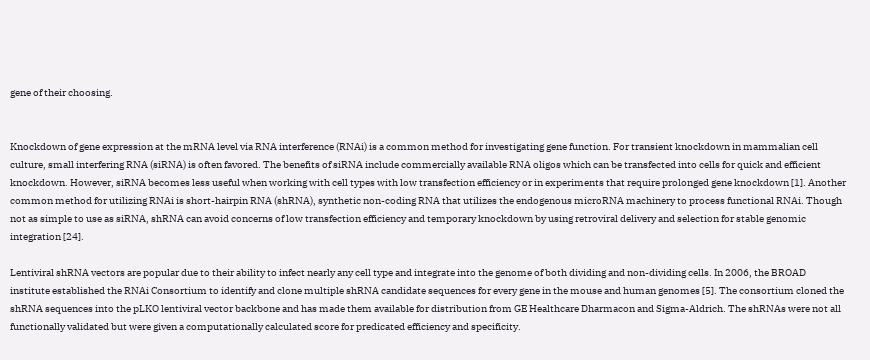gene of their choosing.


Knockdown of gene expression at the mRNA level via RNA interference (RNAi) is a common method for investigating gene function. For transient knockdown in mammalian cell culture, small interfering RNA (siRNA) is often favored. The benefits of siRNA include commercially available RNA oligos which can be transfected into cells for quick and efficient knockdown. However, siRNA becomes less useful when working with cell types with low transfection efficiency or in experiments that require prolonged gene knockdown [1]. Another common method for utilizing RNAi is short-hairpin RNA (shRNA), synthetic non-coding RNA that utilizes the endogenous microRNA machinery to process functional RNAi. Though not as simple to use as siRNA, shRNA can avoid concerns of low transfection efficiency and temporary knockdown by using retroviral delivery and selection for stable genomic integration [24].

Lentiviral shRNA vectors are popular due to their ability to infect nearly any cell type and integrate into the genome of both dividing and non-dividing cells. In 2006, the BROAD institute established the RNAi Consortium to identify and clone multiple shRNA candidate sequences for every gene in the mouse and human genomes [5]. The consortium cloned the shRNA sequences into the pLKO lentiviral vector backbone and has made them available for distribution from GE Healthcare Dharmacon and Sigma-Aldrich. The shRNAs were not all functionally validated but were given a computationally calculated score for predicated efficiency and specificity.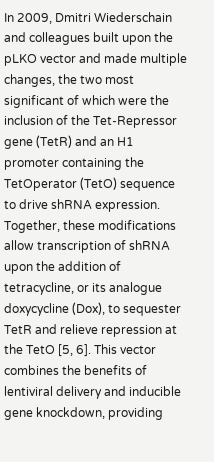In 2009, Dmitri Wiederschain and colleagues built upon the pLKO vector and made multiple changes, the two most significant of which were the inclusion of the Tet-Repressor gene (TetR) and an H1 promoter containing the TetOperator (TetO) sequence to drive shRNA expression. Together, these modifications allow transcription of shRNA upon the addition of tetracycline, or its analogue doxycycline (Dox), to sequester TetR and relieve repression at the TetO [5, 6]. This vector combines the benefits of lentiviral delivery and inducible gene knockdown, providing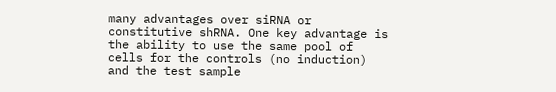many advantages over siRNA or constitutive shRNA. One key advantage is the ability to use the same pool of cells for the controls (no induction) and the test sample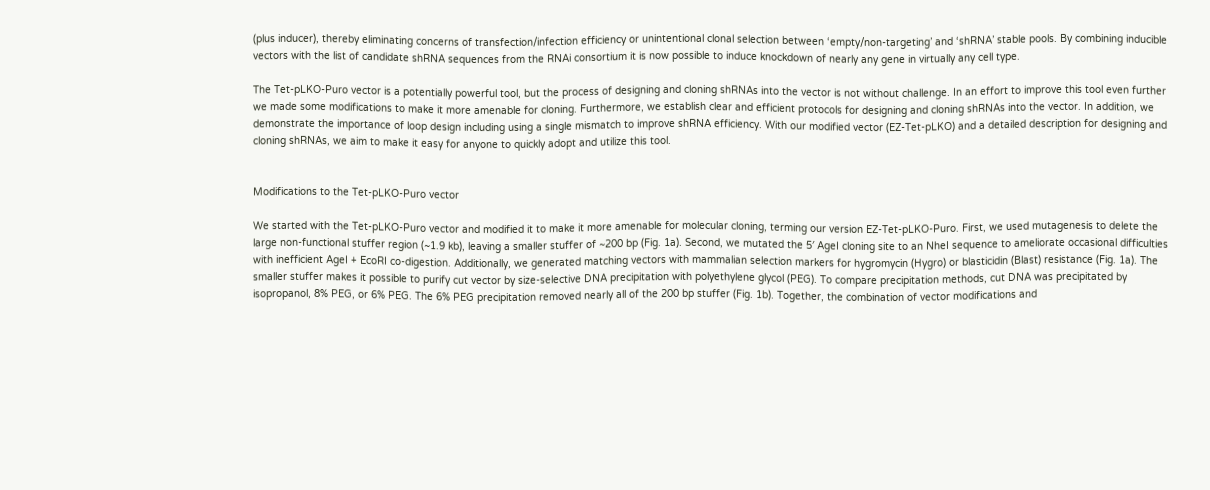(plus inducer), thereby eliminating concerns of transfection/infection efficiency or unintentional clonal selection between ‘empty/non-targeting’ and ‘shRNA’ stable pools. By combining inducible vectors with the list of candidate shRNA sequences from the RNAi consortium it is now possible to induce knockdown of nearly any gene in virtually any cell type.

The Tet-pLKO-Puro vector is a potentially powerful tool, but the process of designing and cloning shRNAs into the vector is not without challenge. In an effort to improve this tool even further we made some modifications to make it more amenable for cloning. Furthermore, we establish clear and efficient protocols for designing and cloning shRNAs into the vector. In addition, we demonstrate the importance of loop design including using a single mismatch to improve shRNA efficiency. With our modified vector (EZ-Tet-pLKO) and a detailed description for designing and cloning shRNAs, we aim to make it easy for anyone to quickly adopt and utilize this tool.


Modifications to the Tet-pLKO-Puro vector

We started with the Tet-pLKO-Puro vector and modified it to make it more amenable for molecular cloning, terming our version EZ-Tet-pLKO-Puro. First, we used mutagenesis to delete the large non-functional stuffer region (~1.9 kb), leaving a smaller stuffer of ~200 bp (Fig. 1a). Second, we mutated the 5′ AgeI cloning site to an NheI sequence to ameliorate occasional difficulties with inefficient AgeI + EcoRI co-digestion. Additionally, we generated matching vectors with mammalian selection markers for hygromycin (Hygro) or blasticidin (Blast) resistance (Fig. 1a). The smaller stuffer makes it possible to purify cut vector by size-selective DNA precipitation with polyethylene glycol (PEG). To compare precipitation methods, cut DNA was precipitated by isopropanol, 8% PEG, or 6% PEG. The 6% PEG precipitation removed nearly all of the 200 bp stuffer (Fig. 1b). Together, the combination of vector modifications and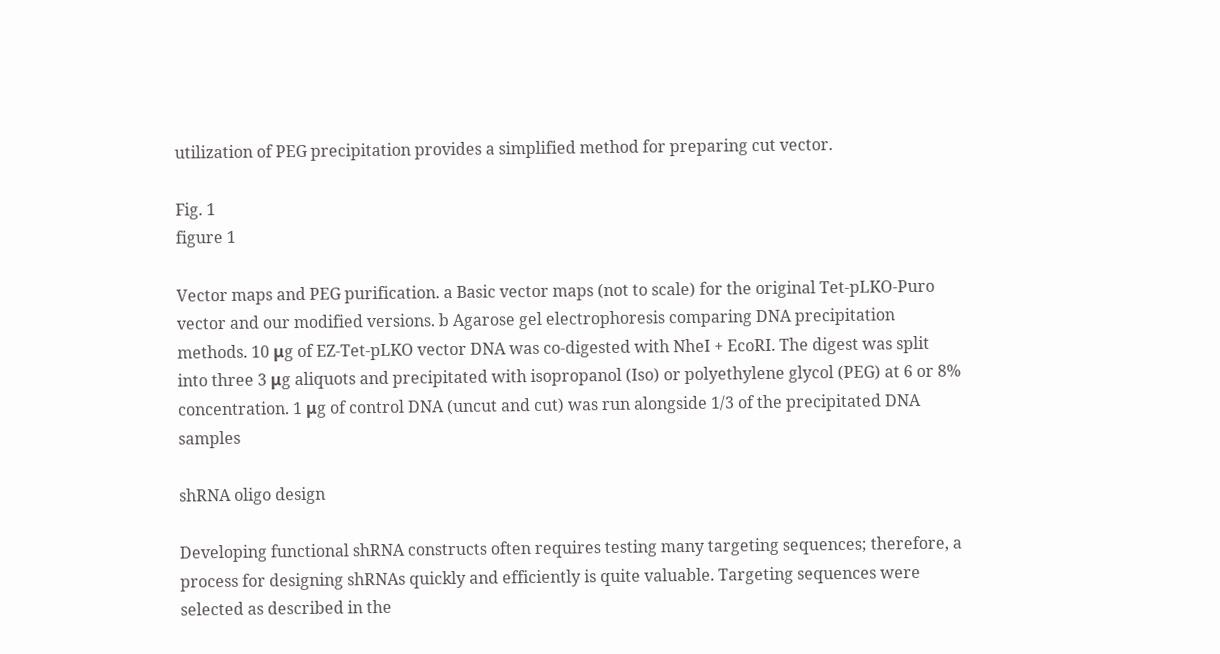utilization of PEG precipitation provides a simplified method for preparing cut vector.

Fig. 1
figure 1

Vector maps and PEG purification. a Basic vector maps (not to scale) for the original Tet-pLKO-Puro vector and our modified versions. b Agarose gel electrophoresis comparing DNA precipitation methods. 10 μg of EZ-Tet-pLKO vector DNA was co-digested with NheI + EcoRI. The digest was split into three 3 μg aliquots and precipitated with isopropanol (Iso) or polyethylene glycol (PEG) at 6 or 8% concentration. 1 μg of control DNA (uncut and cut) was run alongside 1/3 of the precipitated DNA samples

shRNA oligo design

Developing functional shRNA constructs often requires testing many targeting sequences; therefore, a process for designing shRNAs quickly and efficiently is quite valuable. Targeting sequences were selected as described in the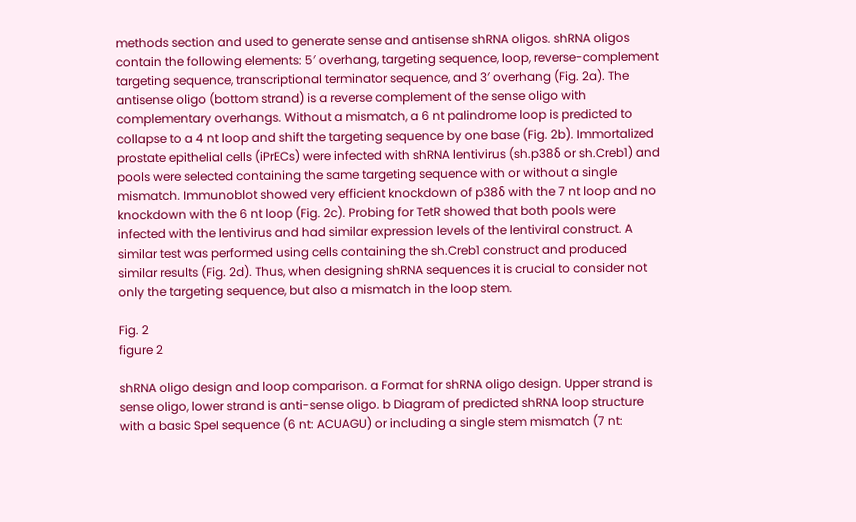methods section and used to generate sense and antisense shRNA oligos. shRNA oligos contain the following elements: 5′ overhang, targeting sequence, loop, reverse-complement targeting sequence, transcriptional terminator sequence, and 3′ overhang (Fig. 2a). The antisense oligo (bottom strand) is a reverse complement of the sense oligo with complementary overhangs. Without a mismatch, a 6 nt palindrome loop is predicted to collapse to a 4 nt loop and shift the targeting sequence by one base (Fig. 2b). Immortalized prostate epithelial cells (iPrECs) were infected with shRNA lentivirus (sh.p38δ or sh.Creb1) and pools were selected containing the same targeting sequence with or without a single mismatch. Immunoblot showed very efficient knockdown of p38δ with the 7 nt loop and no knockdown with the 6 nt loop (Fig. 2c). Probing for TetR showed that both pools were infected with the lentivirus and had similar expression levels of the lentiviral construct. A similar test was performed using cells containing the sh.Creb1 construct and produced similar results (Fig. 2d). Thus, when designing shRNA sequences it is crucial to consider not only the targeting sequence, but also a mismatch in the loop stem.

Fig. 2
figure 2

shRNA oligo design and loop comparison. a Format for shRNA oligo design. Upper strand is sense oligo, lower strand is anti-sense oligo. b Diagram of predicted shRNA loop structure with a basic SpeI sequence (6 nt: ACUAGU) or including a single stem mismatch (7 nt: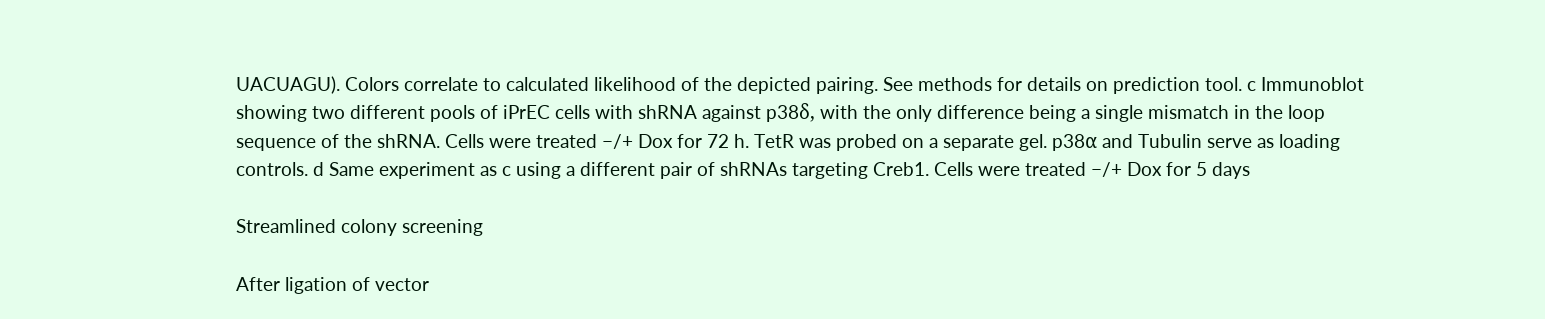UACUAGU). Colors correlate to calculated likelihood of the depicted pairing. See methods for details on prediction tool. c Immunoblot showing two different pools of iPrEC cells with shRNA against p38δ, with the only difference being a single mismatch in the loop sequence of the shRNA. Cells were treated −/+ Dox for 72 h. TetR was probed on a separate gel. p38α and Tubulin serve as loading controls. d Same experiment as c using a different pair of shRNAs targeting Creb1. Cells were treated −/+ Dox for 5 days

Streamlined colony screening

After ligation of vector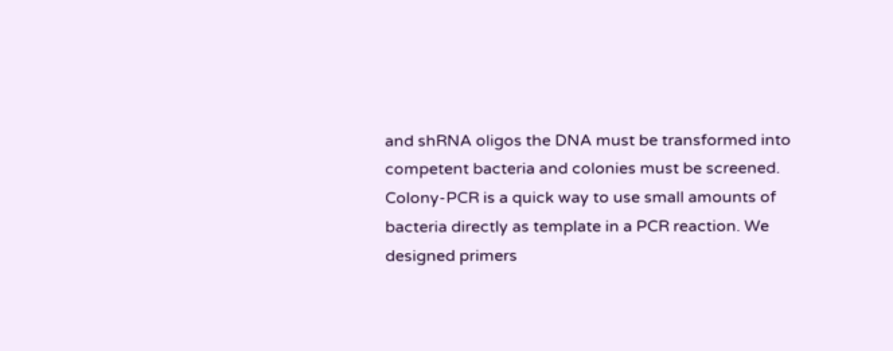and shRNA oligos the DNA must be transformed into competent bacteria and colonies must be screened. Colony-PCR is a quick way to use small amounts of bacteria directly as template in a PCR reaction. We designed primers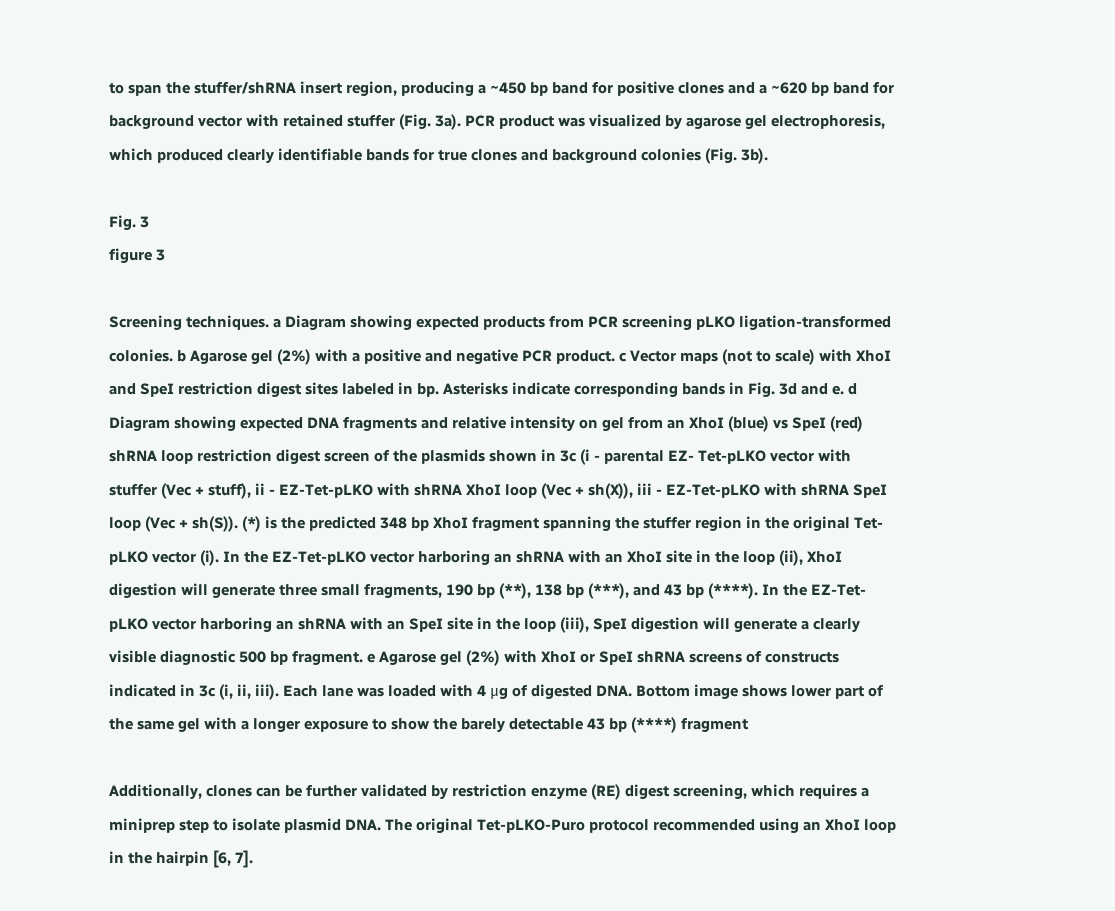to span the stuffer/shRNA insert region, producing a ~450 bp band for positive clones and a ~620 bp band for background vector with retained stuffer (Fig. 3a). PCR product was visualized by agarose gel electrophoresis, which produced clearly identifiable bands for true clones and background colonies (Fig. 3b).

Fig. 3
figure 3

Screening techniques. a Diagram showing expected products from PCR screening pLKO ligation-transformed colonies. b Agarose gel (2%) with a positive and negative PCR product. c Vector maps (not to scale) with XhoI and SpeI restriction digest sites labeled in bp. Asterisks indicate corresponding bands in Fig. 3d and e. d Diagram showing expected DNA fragments and relative intensity on gel from an XhoI (blue) vs SpeI (red) shRNA loop restriction digest screen of the plasmids shown in 3c (i - parental EZ- Tet-pLKO vector with stuffer (Vec + stuff), ii - EZ-Tet-pLKO with shRNA XhoI loop (Vec + sh(X)), iii - EZ-Tet-pLKO with shRNA SpeI loop (Vec + sh(S)). (*) is the predicted 348 bp XhoI fragment spanning the stuffer region in the original Tet-pLKO vector (i). In the EZ-Tet-pLKO vector harboring an shRNA with an XhoI site in the loop (ii), XhoI digestion will generate three small fragments, 190 bp (**), 138 bp (***), and 43 bp (****). In the EZ-Tet-pLKO vector harboring an shRNA with an SpeI site in the loop (iii), SpeI digestion will generate a clearly visible diagnostic 500 bp fragment. e Agarose gel (2%) with XhoI or SpeI shRNA screens of constructs indicated in 3c (i, ii, iii). Each lane was loaded with 4 μg of digested DNA. Bottom image shows lower part of the same gel with a longer exposure to show the barely detectable 43 bp (****) fragment

Additionally, clones can be further validated by restriction enzyme (RE) digest screening, which requires a miniprep step to isolate plasmid DNA. The original Tet-pLKO-Puro protocol recommended using an XhoI loop in the hairpin [6, 7].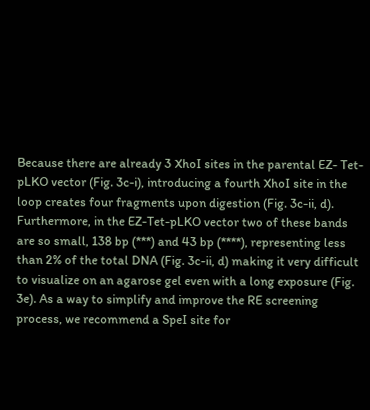Because there are already 3 XhoI sites in the parental EZ- Tet-pLKO vector (Fig. 3c-i), introducing a fourth XhoI site in the loop creates four fragments upon digestion (Fig. 3c-ii, d). Furthermore, in the EZ-Tet-pLKO vector two of these bands are so small, 138 bp (***) and 43 bp (****), representing less than 2% of the total DNA (Fig. 3c-ii, d) making it very difficult to visualize on an agarose gel even with a long exposure (Fig. 3e). As a way to simplify and improve the RE screening process, we recommend a SpeI site for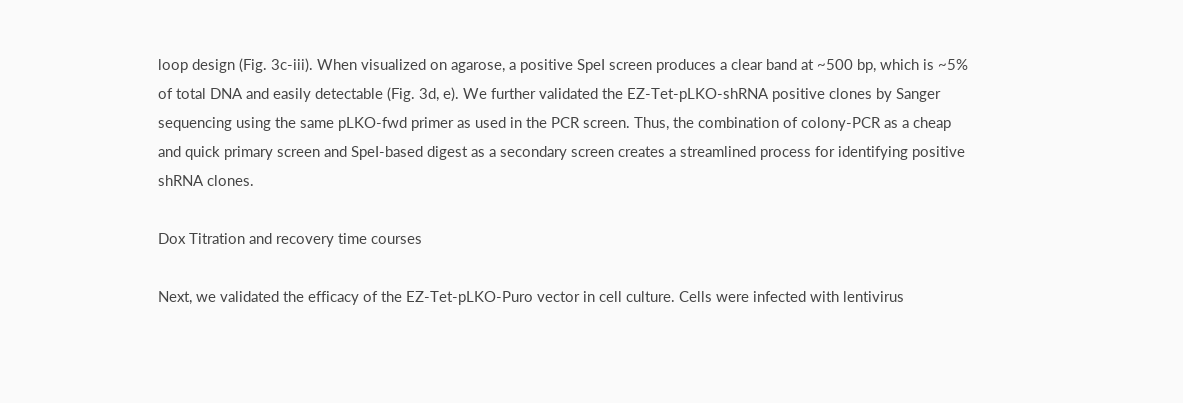loop design (Fig. 3c-iii). When visualized on agarose, a positive SpeI screen produces a clear band at ~500 bp, which is ~5% of total DNA and easily detectable (Fig. 3d, e). We further validated the EZ-Tet-pLKO-shRNA positive clones by Sanger sequencing using the same pLKO-fwd primer as used in the PCR screen. Thus, the combination of colony-PCR as a cheap and quick primary screen and SpeI-based digest as a secondary screen creates a streamlined process for identifying positive shRNA clones.

Dox Titration and recovery time courses

Next, we validated the efficacy of the EZ-Tet-pLKO-Puro vector in cell culture. Cells were infected with lentivirus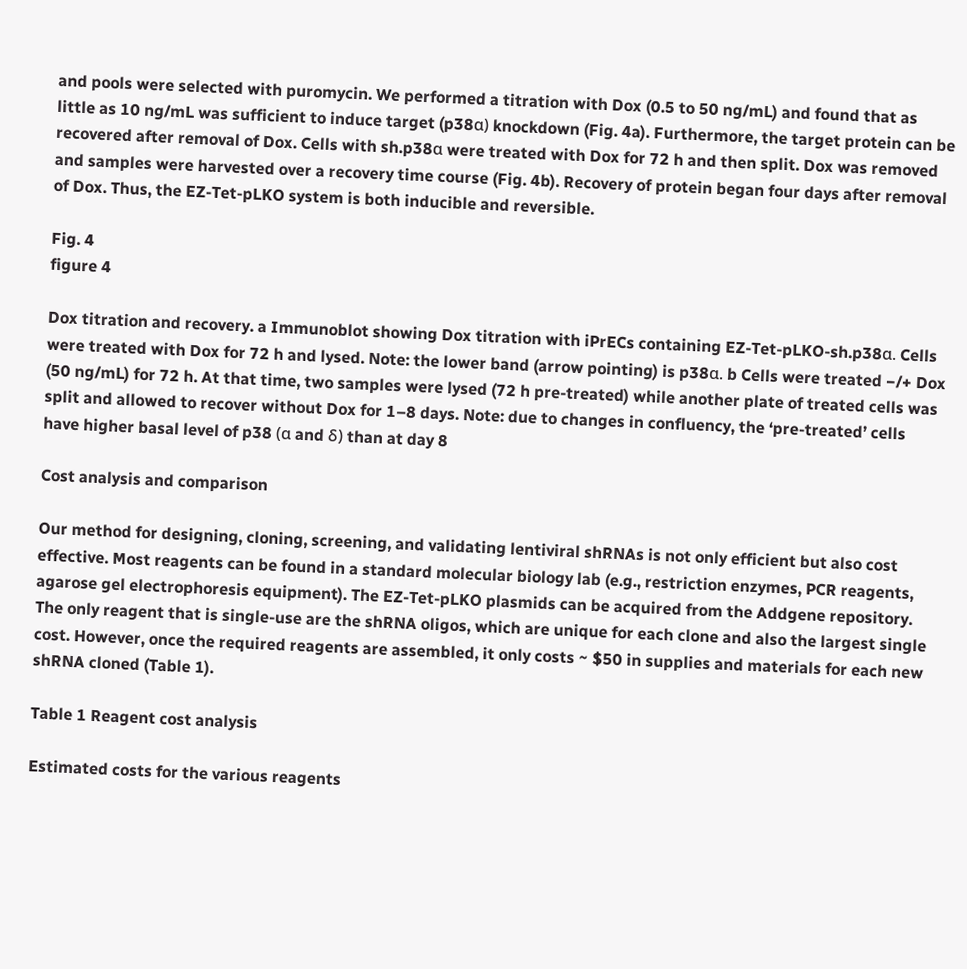and pools were selected with puromycin. We performed a titration with Dox (0.5 to 50 ng/mL) and found that as little as 10 ng/mL was sufficient to induce target (p38α) knockdown (Fig. 4a). Furthermore, the target protein can be recovered after removal of Dox. Cells with sh.p38α were treated with Dox for 72 h and then split. Dox was removed and samples were harvested over a recovery time course (Fig. 4b). Recovery of protein began four days after removal of Dox. Thus, the EZ-Tet-pLKO system is both inducible and reversible.

Fig. 4
figure 4

Dox titration and recovery. a Immunoblot showing Dox titration with iPrECs containing EZ-Tet-pLKO-sh.p38α. Cells were treated with Dox for 72 h and lysed. Note: the lower band (arrow pointing) is p38α. b Cells were treated −/+ Dox (50 ng/mL) for 72 h. At that time, two samples were lysed (72 h pre-treated) while another plate of treated cells was split and allowed to recover without Dox for 1–8 days. Note: due to changes in confluency, the ‘pre-treated’ cells have higher basal level of p38 (α and δ) than at day 8

Cost analysis and comparison

Our method for designing, cloning, screening, and validating lentiviral shRNAs is not only efficient but also cost effective. Most reagents can be found in a standard molecular biology lab (e.g., restriction enzymes, PCR reagents, agarose gel electrophoresis equipment). The EZ-Tet-pLKO plasmids can be acquired from the Addgene repository. The only reagent that is single-use are the shRNA oligos, which are unique for each clone and also the largest single cost. However, once the required reagents are assembled, it only costs ~ $50 in supplies and materials for each new shRNA cloned (Table 1).

Table 1 Reagent cost analysis

Estimated costs for the various reagents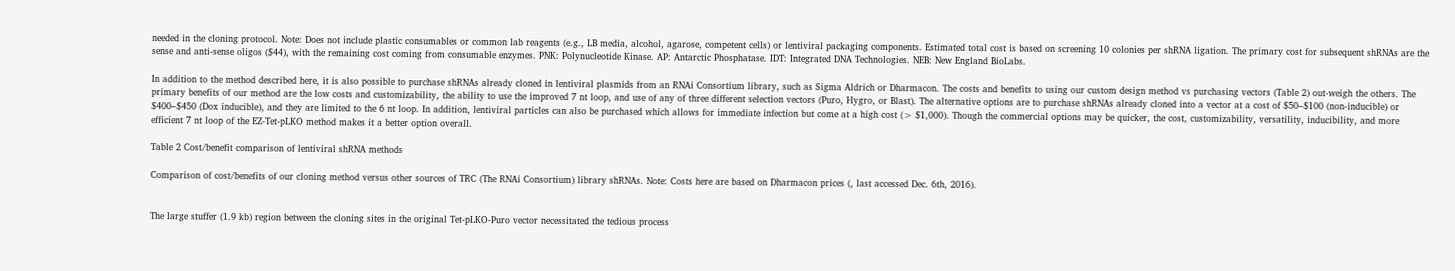needed in the cloning protocol. Note: Does not include plastic consumables or common lab reagents (e.g., LB media, alcohol, agarose, competent cells) or lentiviral packaging components. Estimated total cost is based on screening 10 colonies per shRNA ligation. The primary cost for subsequent shRNAs are the sense and anti-sense oligos ($44), with the remaining cost coming from consumable enzymes. PNK: Polynucleotide Kinase. AP: Antarctic Phosphatase. IDT: Integrated DNA Technologies. NEB: New England BioLabs.

In addition to the method described here, it is also possible to purchase shRNAs already cloned in lentiviral plasmids from an RNAi Consortium library, such as Sigma Aldrich or Dharmacon. The costs and benefits to using our custom design method vs purchasing vectors (Table 2) out-weigh the others. The primary benefits of our method are the low costs and customizability, the ability to use the improved 7 nt loop, and use of any of three different selection vectors (Puro, Hygro, or Blast). The alternative options are to purchase shRNAs already cloned into a vector at a cost of $50–$100 (non-inducible) or $400–$450 (Dox inducible), and they are limited to the 6 nt loop. In addition, lentiviral particles can also be purchased which allows for immediate infection but come at a high cost (> $1,000). Though the commercial options may be quicker, the cost, customizability, versatility, inducibility, and more efficient 7 nt loop of the EZ-Tet-pLKO method makes it a better option overall.

Table 2 Cost/benefit comparison of lentiviral shRNA methods

Comparison of cost/benefits of our cloning method versus other sources of TRC (The RNAi Consortium) library shRNAs. Note: Costs here are based on Dharmacon prices (, last accessed Dec. 6th, 2016).


The large stuffer (1.9 kb) region between the cloning sites in the original Tet-pLKO-Puro vector necessitated the tedious process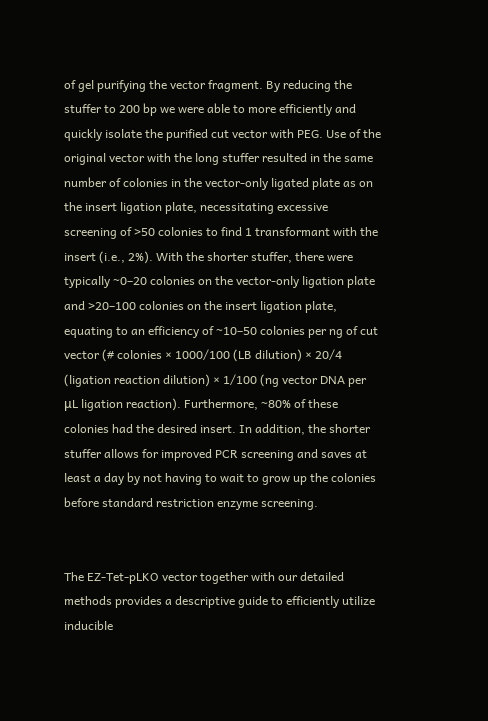of gel purifying the vector fragment. By reducing the stuffer to 200 bp we were able to more efficiently and quickly isolate the purified cut vector with PEG. Use of the original vector with the long stuffer resulted in the same number of colonies in the vector-only ligated plate as on the insert ligation plate, necessitating excessive screening of >50 colonies to find 1 transformant with the insert (i.e., 2%). With the shorter stuffer, there were typically ~0–20 colonies on the vector-only ligation plate and >20–100 colonies on the insert ligation plate, equating to an efficiency of ~10–50 colonies per ng of cut vector (# colonies × 1000/100 (LB dilution) × 20/4 (ligation reaction dilution) × 1/100 (ng vector DNA per μL ligation reaction). Furthermore, ~80% of these colonies had the desired insert. In addition, the shorter stuffer allows for improved PCR screening and saves at least a day by not having to wait to grow up the colonies before standard restriction enzyme screening.


The EZ-Tet-pLKO vector together with our detailed methods provides a descriptive guide to efficiently utilize inducible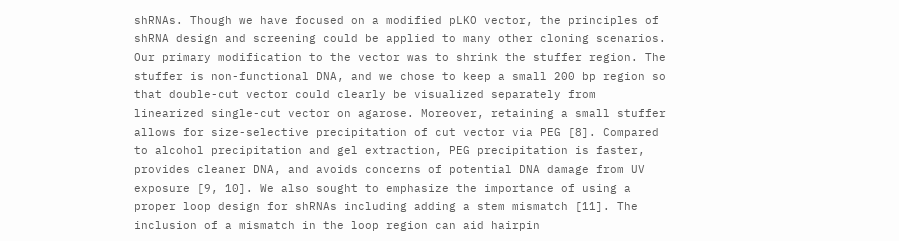shRNAs. Though we have focused on a modified pLKO vector, the principles of shRNA design and screening could be applied to many other cloning scenarios. Our primary modification to the vector was to shrink the stuffer region. The stuffer is non-functional DNA, and we chose to keep a small 200 bp region so that double-cut vector could clearly be visualized separately from linearized single-cut vector on agarose. Moreover, retaining a small stuffer allows for size-selective precipitation of cut vector via PEG [8]. Compared to alcohol precipitation and gel extraction, PEG precipitation is faster, provides cleaner DNA, and avoids concerns of potential DNA damage from UV exposure [9, 10]. We also sought to emphasize the importance of using a proper loop design for shRNAs including adding a stem mismatch [11]. The inclusion of a mismatch in the loop region can aid hairpin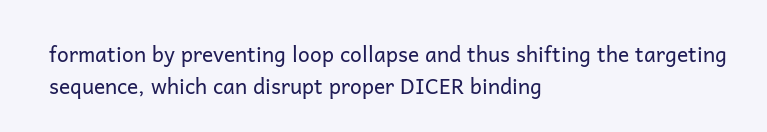formation by preventing loop collapse and thus shifting the targeting sequence, which can disrupt proper DICER binding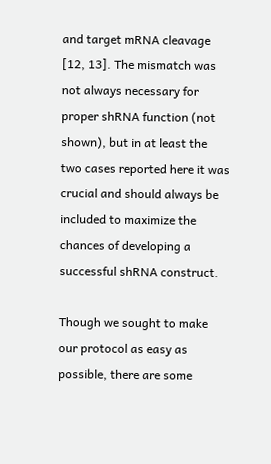and target mRNA cleavage [12, 13]. The mismatch was not always necessary for proper shRNA function (not shown), but in at least the two cases reported here it was crucial and should always be included to maximize the chances of developing a successful shRNA construct.

Though we sought to make our protocol as easy as possible, there are some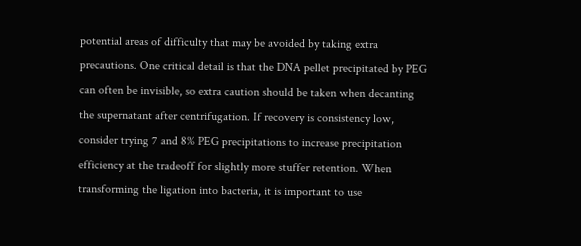potential areas of difficulty that may be avoided by taking extra precautions. One critical detail is that the DNA pellet precipitated by PEG can often be invisible, so extra caution should be taken when decanting the supernatant after centrifugation. If recovery is consistency low, consider trying 7 and 8% PEG precipitations to increase precipitation efficiency at the tradeoff for slightly more stuffer retention. When transforming the ligation into bacteria, it is important to use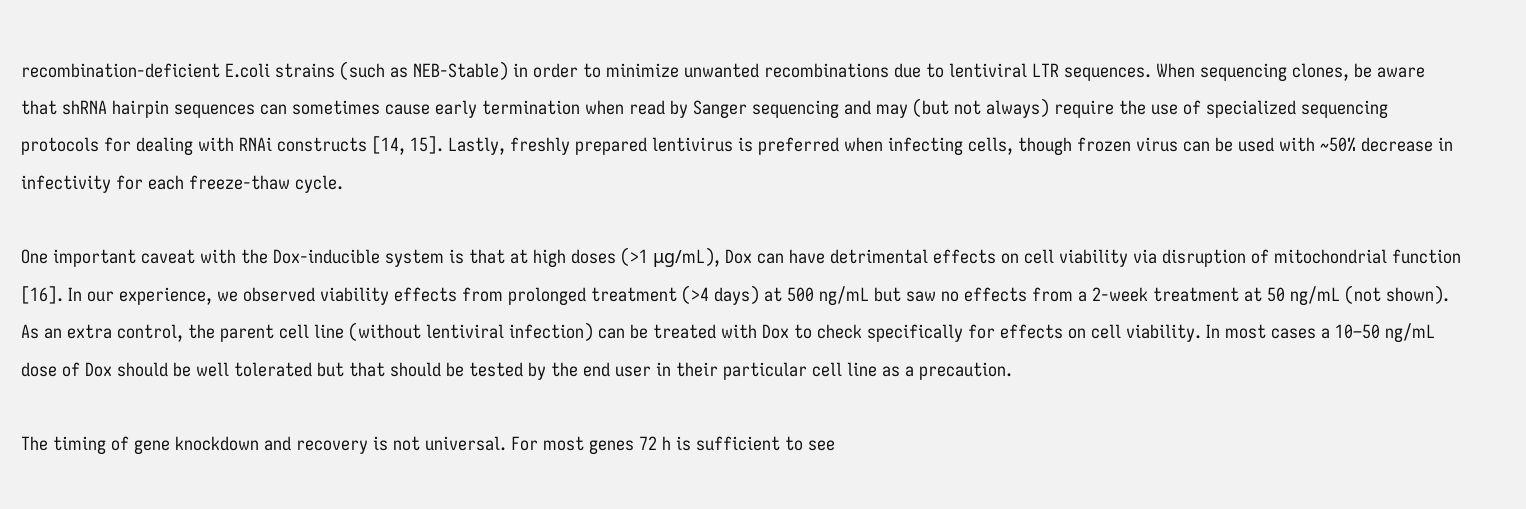recombination-deficient E.coli strains (such as NEB-Stable) in order to minimize unwanted recombinations due to lentiviral LTR sequences. When sequencing clones, be aware that shRNA hairpin sequences can sometimes cause early termination when read by Sanger sequencing and may (but not always) require the use of specialized sequencing protocols for dealing with RNAi constructs [14, 15]. Lastly, freshly prepared lentivirus is preferred when infecting cells, though frozen virus can be used with ~50% decrease in infectivity for each freeze-thaw cycle.

One important caveat with the Dox-inducible system is that at high doses (>1 μg/mL), Dox can have detrimental effects on cell viability via disruption of mitochondrial function [16]. In our experience, we observed viability effects from prolonged treatment (>4 days) at 500 ng/mL but saw no effects from a 2-week treatment at 50 ng/mL (not shown). As an extra control, the parent cell line (without lentiviral infection) can be treated with Dox to check specifically for effects on cell viability. In most cases a 10–50 ng/mL dose of Dox should be well tolerated but that should be tested by the end user in their particular cell line as a precaution.

The timing of gene knockdown and recovery is not universal. For most genes 72 h is sufficient to see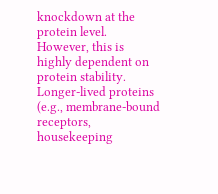knockdown at the protein level. However, this is highly dependent on protein stability. Longer-lived proteins (e.g., membrane-bound receptors, housekeeping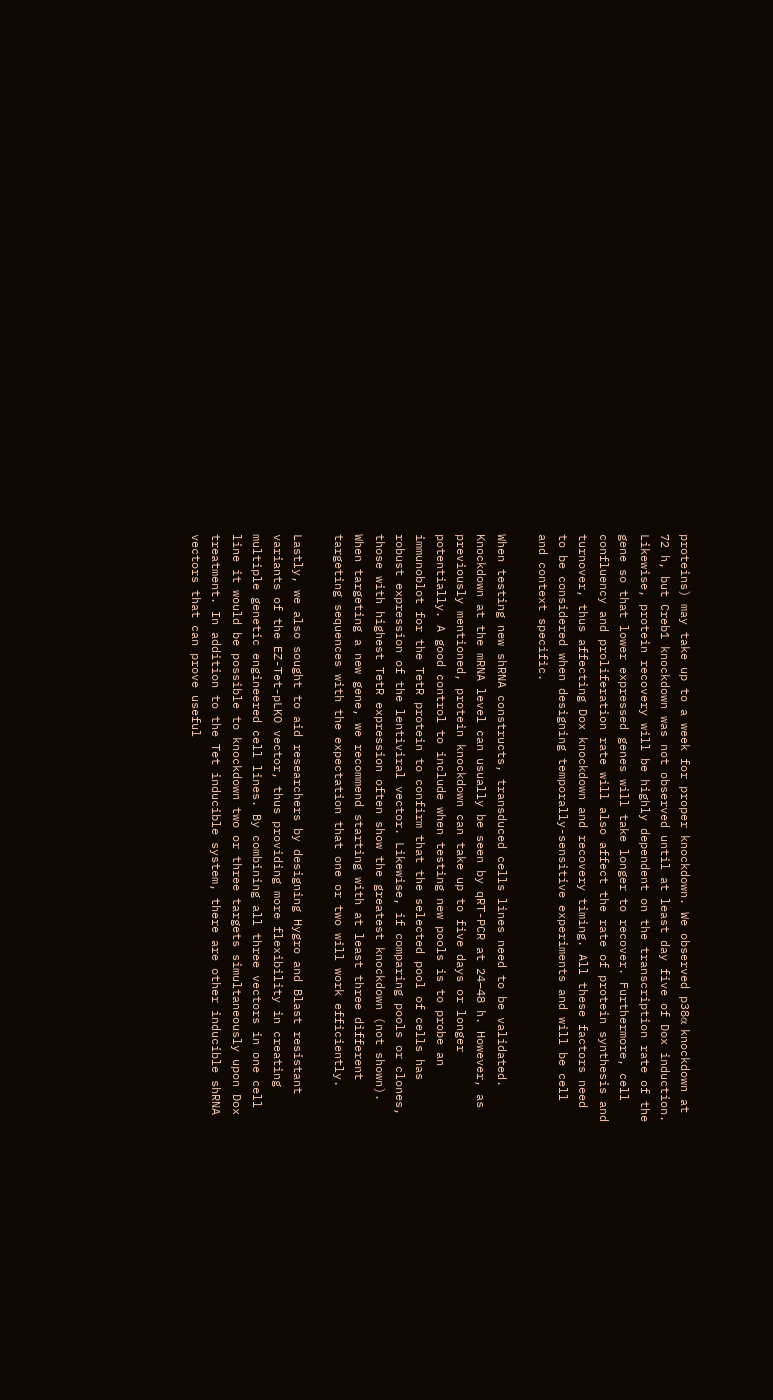proteins) may take up to a week for proper knockdown. We observed p38α knockdown at 72 h, but Creb1 knockdown was not observed until at least day five of Dox induction. Likewise, protein recovery will be highly dependent on the transcription rate of the gene so that lower expressed genes will take longer to recover. Furthermore, cell confluency and proliferation rate will also affect the rate of protein synthesis and turnover, thus affecting Dox knockdown and recovery timing. All these factors need to be considered when designing temporally-sensitive experiments and will be cell and context specific.

When testing new shRNA constructs, transduced cells lines need to be validated. Knockdown at the mRNA level can usually be seen by qRT-PCR at 24–48 h. However, as previously mentioned, protein knockdown can take up to five days or longer potentially. A good control to include when testing new pools is to probe an immunoblot for the TetR protein to confirm that the selected pool of cells has robust expression of the lentiviral vector. Likewise, if comparing pools or clones, those with highest TetR expression often show the greatest knockdown (not shown). When targeting a new gene, we recommend starting with at least three different targeting sequences with the expectation that one or two will work efficiently.

Lastly, we also sought to aid researchers by designing Hygro and Blast resistant variants of the EZ-Tet-pLKO vector, thus providing more flexibility in creating multiple genetic engineered cell lines. By combining all three vectors in one cell line it would be possible to knockdown two or three targets simultaneously upon Dox treatment. In addition to the Tet inducible system, there are other inducible shRNA vectors that can prove useful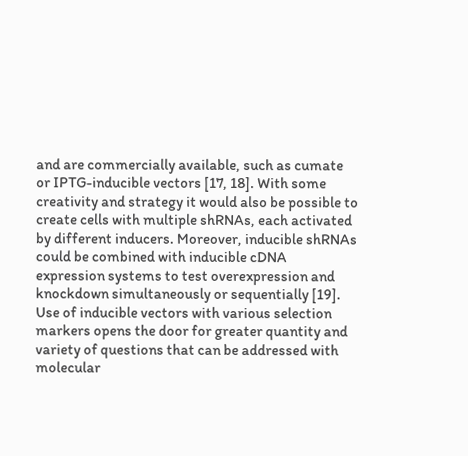and are commercially available, such as cumate or IPTG-inducible vectors [17, 18]. With some creativity and strategy it would also be possible to create cells with multiple shRNAs, each activated by different inducers. Moreover, inducible shRNAs could be combined with inducible cDNA expression systems to test overexpression and knockdown simultaneously or sequentially [19]. Use of inducible vectors with various selection markers opens the door for greater quantity and variety of questions that can be addressed with molecular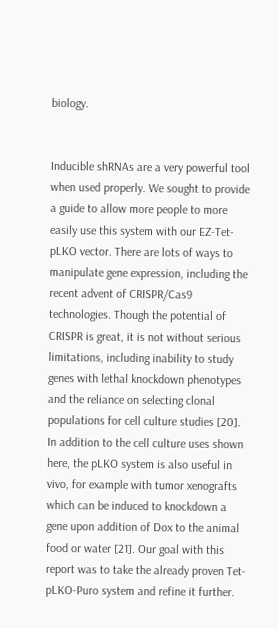biology.


Inducible shRNAs are a very powerful tool when used properly. We sought to provide a guide to allow more people to more easily use this system with our EZ-Tet-pLKO vector. There are lots of ways to manipulate gene expression, including the recent advent of CRISPR/Cas9 technologies. Though the potential of CRISPR is great, it is not without serious limitations, including inability to study genes with lethal knockdown phenotypes and the reliance on selecting clonal populations for cell culture studies [20]. In addition to the cell culture uses shown here, the pLKO system is also useful in vivo, for example with tumor xenografts which can be induced to knockdown a gene upon addition of Dox to the animal food or water [21]. Our goal with this report was to take the already proven Tet-pLKO-Puro system and refine it further.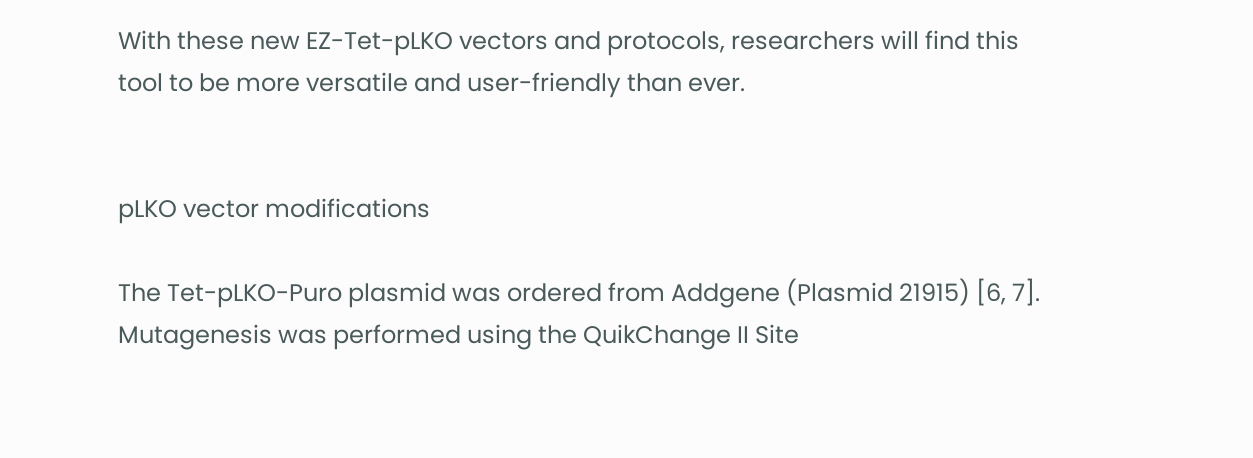With these new EZ-Tet-pLKO vectors and protocols, researchers will find this tool to be more versatile and user-friendly than ever.


pLKO vector modifications

The Tet-pLKO-Puro plasmid was ordered from Addgene (Plasmid 21915) [6, 7]. Mutagenesis was performed using the QuikChange II Site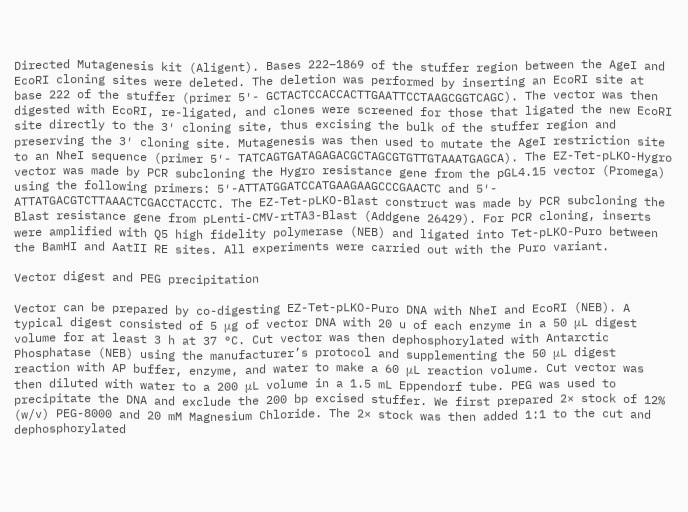Directed Mutagenesis kit (Aligent). Bases 222–1869 of the stuffer region between the AgeI and EcoRI cloning sites were deleted. The deletion was performed by inserting an EcoRI site at base 222 of the stuffer (primer 5′- GCTACTCCACCACTTGAATTCCTAAGCGGTCAGC). The vector was then digested with EcoRI, re-ligated, and clones were screened for those that ligated the new EcoRI site directly to the 3′ cloning site, thus excising the bulk of the stuffer region and preserving the 3′ cloning site. Mutagenesis was then used to mutate the AgeI restriction site to an NheI sequence (primer 5′- TATCAGTGATAGAGACGCTAGCGTGTTGTAAATGAGCA). The EZ-Tet-pLKO-Hygro vector was made by PCR subcloning the Hygro resistance gene from the pGL4.15 vector (Promega) using the following primers: 5′-ATTATGGATCCATGAAGAAGCCCGAACTC and 5′- ATTATGACGTCTTAAACTCGACCTACCTC. The EZ-Tet-pLKO-Blast construct was made by PCR subcloning the Blast resistance gene from pLenti-CMV-rtTA3-Blast (Addgene 26429). For PCR cloning, inserts were amplified with Q5 high fidelity polymerase (NEB) and ligated into Tet-pLKO-Puro between the BamHI and AatII RE sites. All experiments were carried out with the Puro variant.

Vector digest and PEG precipitation

Vector can be prepared by co-digesting EZ-Tet-pLKO-Puro DNA with NheI and EcoRI (NEB). A typical digest consisted of 5 μg of vector DNA with 20 u of each enzyme in a 50 μL digest volume for at least 3 h at 37 °C. Cut vector was then dephosphorylated with Antarctic Phosphatase (NEB) using the manufacturer’s protocol and supplementing the 50 μL digest reaction with AP buffer, enzyme, and water to make a 60 μL reaction volume. Cut vector was then diluted with water to a 200 μL volume in a 1.5 mL Eppendorf tube. PEG was used to precipitate the DNA and exclude the 200 bp excised stuffer. We first prepared 2× stock of 12% (w/v) PEG-8000 and 20 mM Magnesium Chloride. The 2× stock was then added 1:1 to the cut and dephosphorylated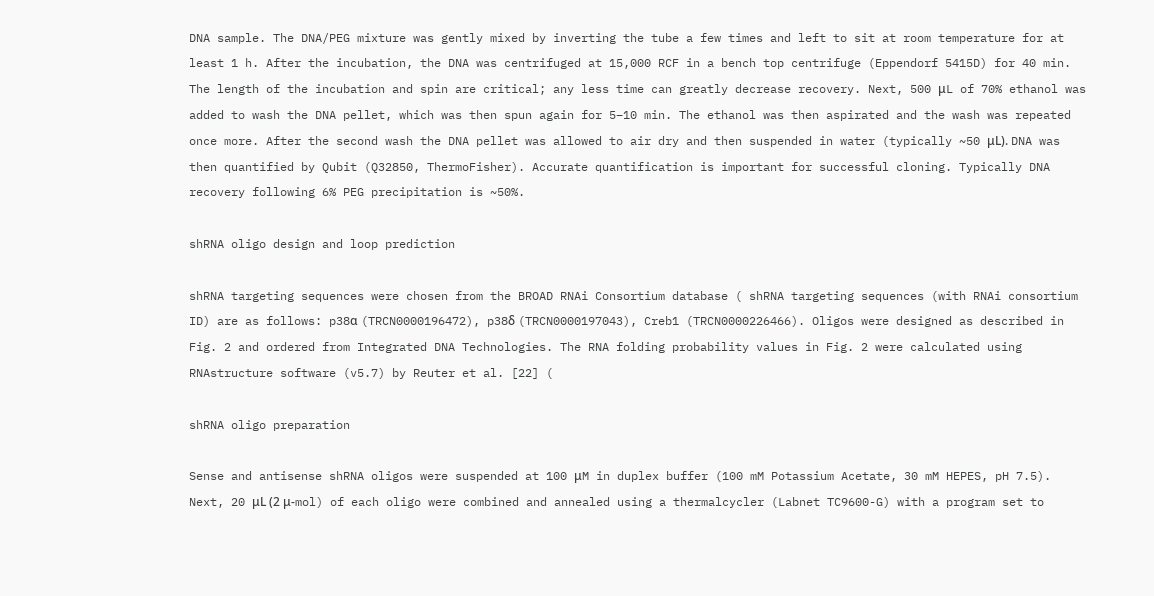DNA sample. The DNA/PEG mixture was gently mixed by inverting the tube a few times and left to sit at room temperature for at least 1 h. After the incubation, the DNA was centrifuged at 15,000 RCF in a bench top centrifuge (Eppendorf 5415D) for 40 min. The length of the incubation and spin are critical; any less time can greatly decrease recovery. Next, 500 μL of 70% ethanol was added to wash the DNA pellet, which was then spun again for 5–10 min. The ethanol was then aspirated and the wash was repeated once more. After the second wash the DNA pellet was allowed to air dry and then suspended in water (typically ~50 μL). DNA was then quantified by Qubit (Q32850, ThermoFisher). Accurate quantification is important for successful cloning. Typically DNA recovery following 6% PEG precipitation is ~50%.

shRNA oligo design and loop prediction

shRNA targeting sequences were chosen from the BROAD RNAi Consortium database ( shRNA targeting sequences (with RNAi consortium ID) are as follows: p38α (TRCN0000196472), p38δ (TRCN0000197043), Creb1 (TRCN0000226466). Oligos were designed as described in Fig. 2 and ordered from Integrated DNA Technologies. The RNA folding probability values in Fig. 2 were calculated using RNAstructure software (v5.7) by Reuter et al. [22] (

shRNA oligo preparation

Sense and antisense shRNA oligos were suspended at 100 μM in duplex buffer (100 mM Potassium Acetate, 30 mM HEPES, pH 7.5). Next, 20 μL (2 μ-mol) of each oligo were combined and annealed using a thermalcycler (Labnet TC9600-G) with a program set to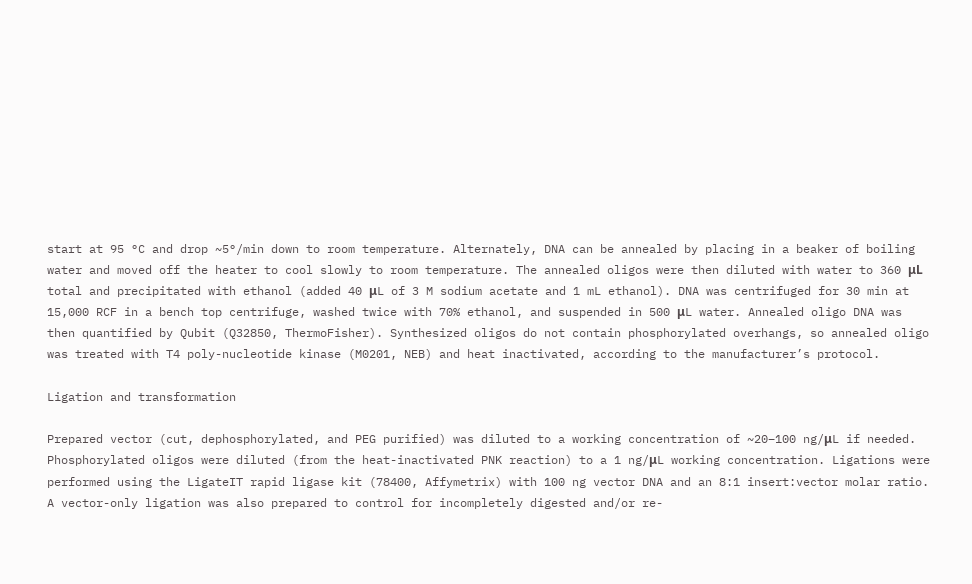start at 95 °C and drop ~5°/min down to room temperature. Alternately, DNA can be annealed by placing in a beaker of boiling water and moved off the heater to cool slowly to room temperature. The annealed oligos were then diluted with water to 360 μL total and precipitated with ethanol (added 40 μL of 3 M sodium acetate and 1 mL ethanol). DNA was centrifuged for 30 min at 15,000 RCF in a bench top centrifuge, washed twice with 70% ethanol, and suspended in 500 μL water. Annealed oligo DNA was then quantified by Qubit (Q32850, ThermoFisher). Synthesized oligos do not contain phosphorylated overhangs, so annealed oligo was treated with T4 poly-nucleotide kinase (M0201, NEB) and heat inactivated, according to the manufacturer’s protocol.

Ligation and transformation

Prepared vector (cut, dephosphorylated, and PEG purified) was diluted to a working concentration of ~20–100 ng/μL if needed. Phosphorylated oligos were diluted (from the heat-inactivated PNK reaction) to a 1 ng/μL working concentration. Ligations were performed using the LigateIT rapid ligase kit (78400, Affymetrix) with 100 ng vector DNA and an 8:1 insert:vector molar ratio. A vector-only ligation was also prepared to control for incompletely digested and/or re-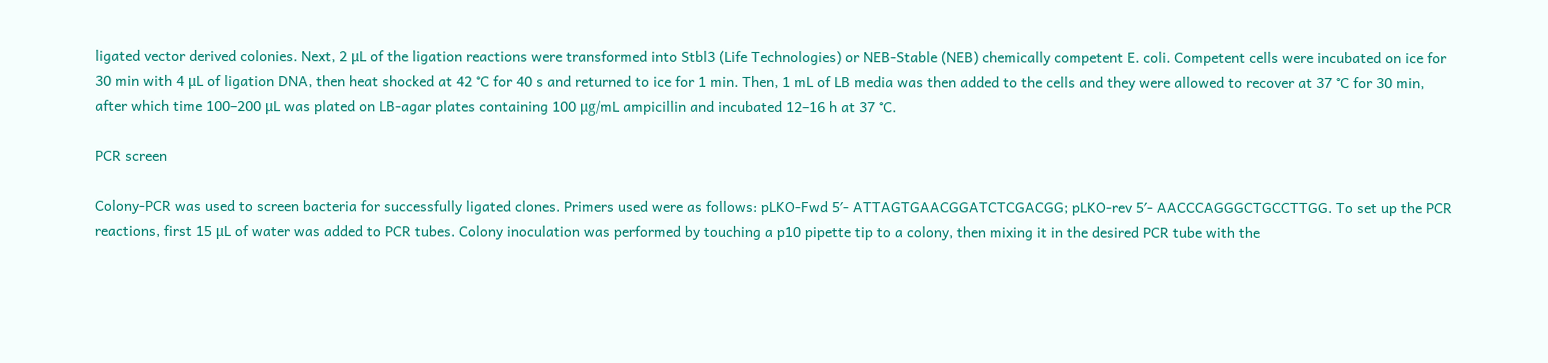ligated vector derived colonies. Next, 2 μL of the ligation reactions were transformed into Stbl3 (Life Technologies) or NEB-Stable (NEB) chemically competent E. coli. Competent cells were incubated on ice for 30 min with 4 μL of ligation DNA, then heat shocked at 42 °C for 40 s and returned to ice for 1 min. Then, 1 mL of LB media was then added to the cells and they were allowed to recover at 37 °C for 30 min, after which time 100–200 μL was plated on LB-agar plates containing 100 μg/mL ampicillin and incubated 12–16 h at 37 °C.

PCR screen

Colony-PCR was used to screen bacteria for successfully ligated clones. Primers used were as follows: pLKO-Fwd 5′- ATTAGTGAACGGATCTCGACGG; pLKO-rev 5′- AACCCAGGGCTGCCTTGG. To set up the PCR reactions, first 15 μL of water was added to PCR tubes. Colony inoculation was performed by touching a p10 pipette tip to a colony, then mixing it in the desired PCR tube with the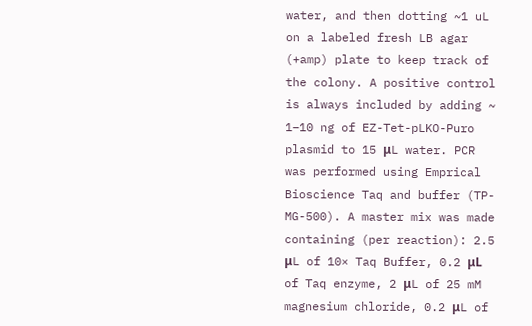water, and then dotting ~1 uL on a labeled fresh LB agar (+amp) plate to keep track of the colony. A positive control is always included by adding ~ 1–10 ng of EZ-Tet-pLKO-Puro plasmid to 15 μL water. PCR was performed using Emprical Bioscience Taq and buffer (TP-MG-500). A master mix was made containing (per reaction): 2.5 μL of 10× Taq Buffer, 0.2 μL of Taq enzyme, 2 μL of 25 mM magnesium chloride, 0.2 μL of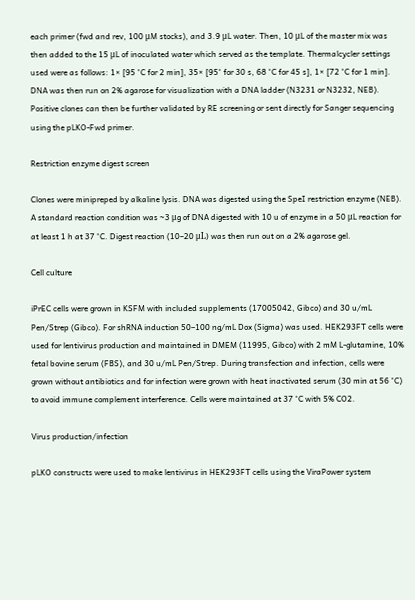each primer (fwd and rev, 100 μM stocks), and 3.9 μL water. Then, 10 μL of the master mix was then added to the 15 μL of inoculated water which served as the template. Thermalcycler settings used were as follows: 1× [95 °C for 2 min], 35× [95° for 30 s, 68 °C for 45 s], 1× [72 °C for 1 min]. DNA was then run on 2% agarose for visualization with a DNA ladder (N3231 or N3232, NEB). Positive clones can then be further validated by RE screening or sent directly for Sanger sequencing using the pLKO-Fwd primer.

Restriction enzyme digest screen

Clones were minipreped by alkaline lysis. DNA was digested using the SpeI restriction enzyme (NEB). A standard reaction condition was ~3 μg of DNA digested with 10 u of enzyme in a 50 μL reaction for at least 1 h at 37 °C. Digest reaction (10–20 μL) was then run out on a 2% agarose gel.

Cell culture

iPrEC cells were grown in KSFM with included supplements (17005042, Gibco) and 30 u/mL Pen/Strep (Gibco). For shRNA induction 50–100 ng/mL Dox (Sigma) was used. HEK293FT cells were used for lentivirus production and maintained in DMEM (11995, Gibco) with 2 mM L-glutamine, 10% fetal bovine serum (FBS), and 30 u/mL Pen/Strep. During transfection and infection, cells were grown without antibiotics and for infection were grown with heat inactivated serum (30 min at 56 °C) to avoid immune complement interference. Cells were maintained at 37 °C with 5% CO2.

Virus production/infection

pLKO constructs were used to make lentivirus in HEK293FT cells using the ViraPower system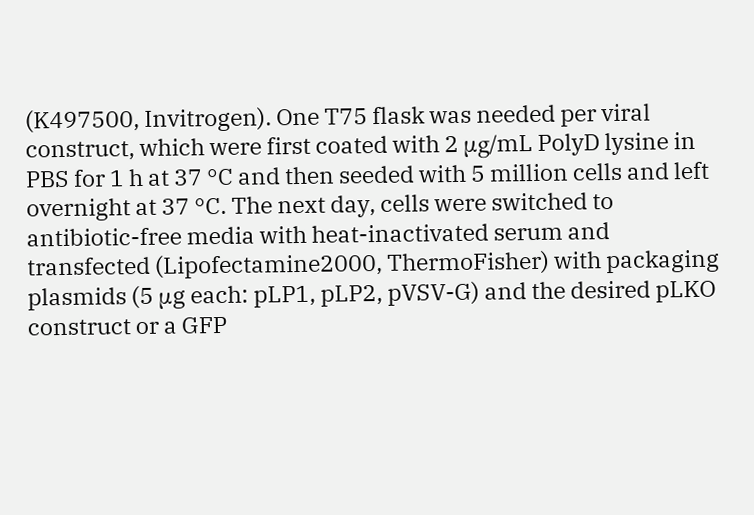(K497500, Invitrogen). One T75 flask was needed per viral construct, which were first coated with 2 μg/mL PolyD lysine in PBS for 1 h at 37 °C and then seeded with 5 million cells and left overnight at 37 °C. The next day, cells were switched to antibiotic-free media with heat-inactivated serum and transfected (Lipofectamine2000, ThermoFisher) with packaging plasmids (5 μg each: pLP1, pLP2, pVSV-G) and the desired pLKO construct or a GFP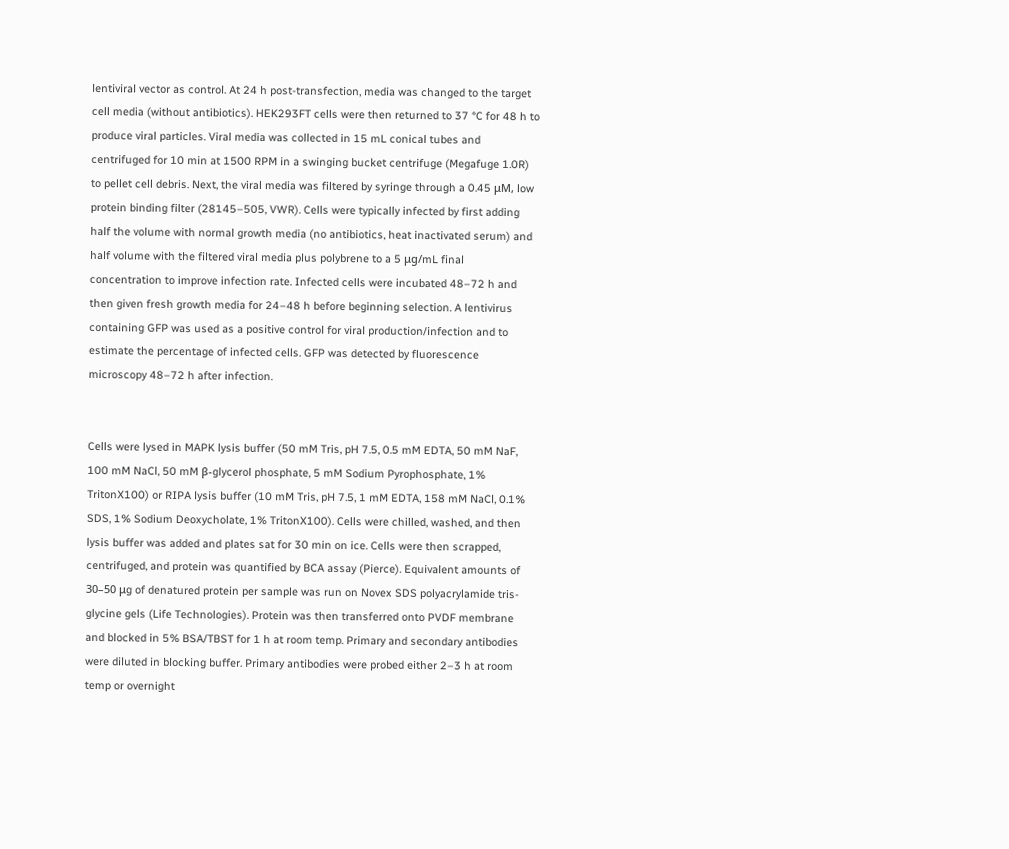lentiviral vector as control. At 24 h post-transfection, media was changed to the target cell media (without antibiotics). HEK293FT cells were then returned to 37 °C for 48 h to produce viral particles. Viral media was collected in 15 mL conical tubes and centrifuged for 10 min at 1500 RPM in a swinging bucket centrifuge (Megafuge 1.0R) to pellet cell debris. Next, the viral media was filtered by syringe through a 0.45 μM, low protein binding filter (28145–505, VWR). Cells were typically infected by first adding half the volume with normal growth media (no antibiotics, heat inactivated serum) and half volume with the filtered viral media plus polybrene to a 5 μg/mL final concentration to improve infection rate. Infected cells were incubated 48–72 h and then given fresh growth media for 24–48 h before beginning selection. A lentivirus containing GFP was used as a positive control for viral production/infection and to estimate the percentage of infected cells. GFP was detected by fluorescence microscopy 48–72 h after infection.


Cells were lysed in MAPK lysis buffer (50 mM Tris, pH 7.5, 0.5 mM EDTA, 50 mM NaF, 100 mM NaCl, 50 mM β-glycerol phosphate, 5 mM Sodium Pyrophosphate, 1% TritonX100) or RIPA lysis buffer (10 mM Tris, pH 7.5, 1 mM EDTA, 158 mM NaCl, 0.1% SDS, 1% Sodium Deoxycholate, 1% TritonX100). Cells were chilled, washed, and then lysis buffer was added and plates sat for 30 min on ice. Cells were then scrapped, centrifuged, and protein was quantified by BCA assay (Pierce). Equivalent amounts of 30–50 μg of denatured protein per sample was run on Novex SDS polyacrylamide tris-glycine gels (Life Technologies). Protein was then transferred onto PVDF membrane and blocked in 5% BSA/TBST for 1 h at room temp. Primary and secondary antibodies were diluted in blocking buffer. Primary antibodies were probed either 2–3 h at room temp or overnight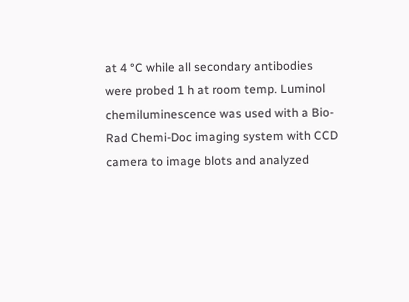at 4 °C while all secondary antibodies were probed 1 h at room temp. Luminol chemiluminescence was used with a Bio-Rad Chemi-Doc imaging system with CCD camera to image blots and analyzed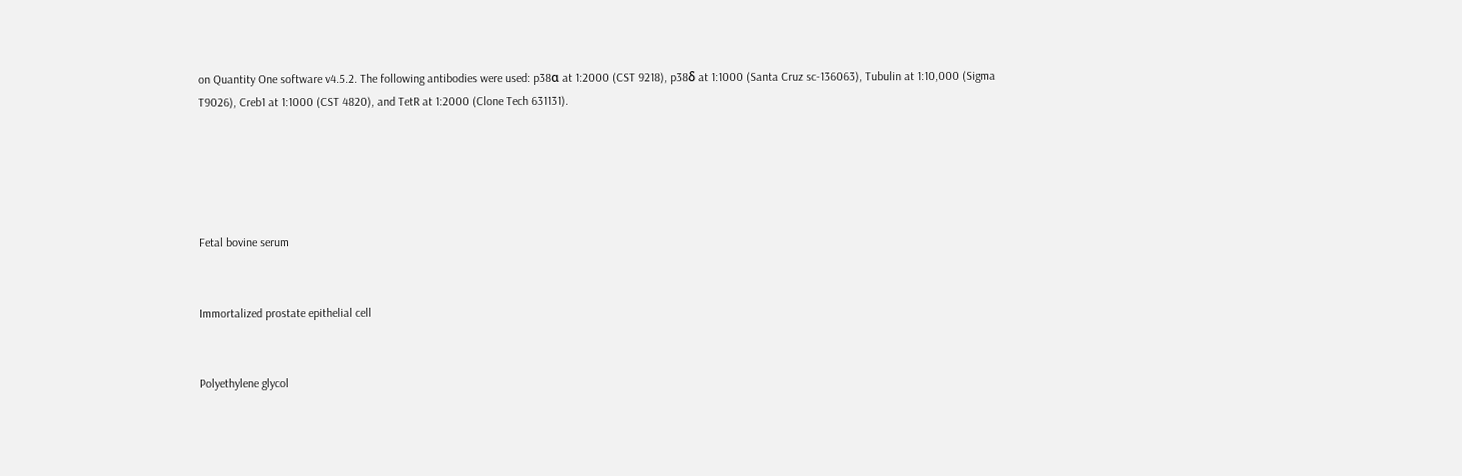on Quantity One software v4.5.2. The following antibodies were used: p38α at 1:2000 (CST 9218), p38δ at 1:1000 (Santa Cruz sc-136063), Tubulin at 1:10,000 (Sigma T9026), Creb1 at 1:1000 (CST 4820), and TetR at 1:2000 (Clone Tech 631131).





Fetal bovine serum


Immortalized prostate epithelial cell


Polyethylene glycol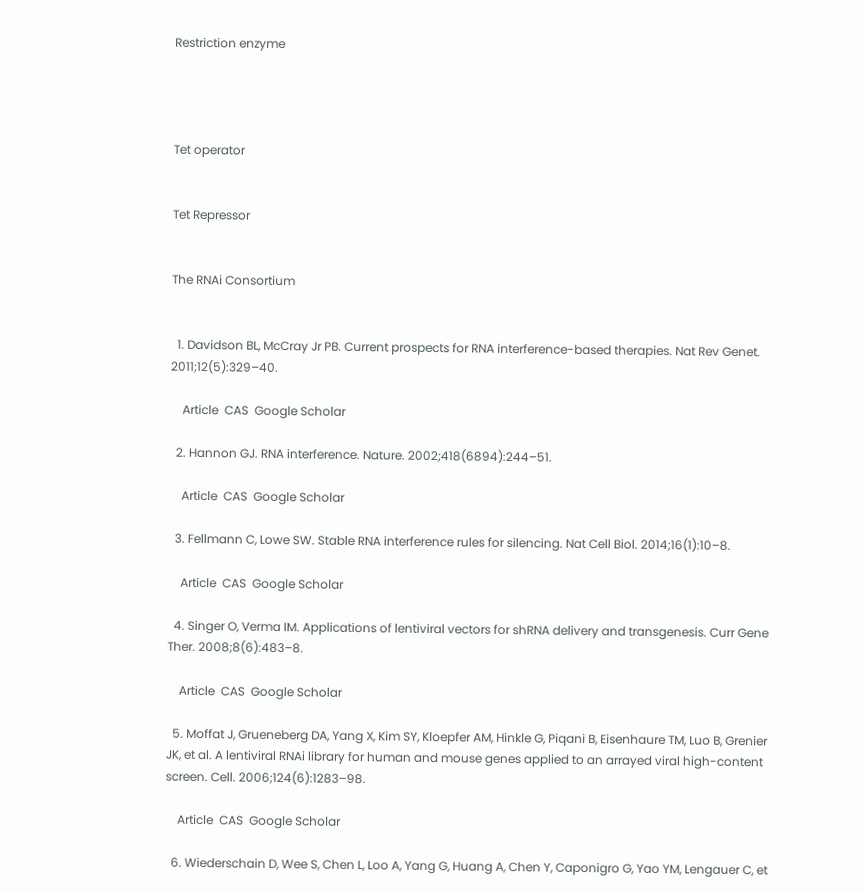Restriction enzyme




Tet operator


Tet Repressor


The RNAi Consortium


  1. Davidson BL, McCray Jr PB. Current prospects for RNA interference-based therapies. Nat Rev Genet. 2011;12(5):329–40.

    Article  CAS  Google Scholar

  2. Hannon GJ. RNA interference. Nature. 2002;418(6894):244–51.

    Article  CAS  Google Scholar

  3. Fellmann C, Lowe SW. Stable RNA interference rules for silencing. Nat Cell Biol. 2014;16(1):10–8.

    Article  CAS  Google Scholar

  4. Singer O, Verma IM. Applications of lentiviral vectors for shRNA delivery and transgenesis. Curr Gene Ther. 2008;8(6):483–8.

    Article  CAS  Google Scholar

  5. Moffat J, Grueneberg DA, Yang X, Kim SY, Kloepfer AM, Hinkle G, Piqani B, Eisenhaure TM, Luo B, Grenier JK, et al. A lentiviral RNAi library for human and mouse genes applied to an arrayed viral high-content screen. Cell. 2006;124(6):1283–98.

    Article  CAS  Google Scholar

  6. Wiederschain D, Wee S, Chen L, Loo A, Yang G, Huang A, Chen Y, Caponigro G, Yao YM, Lengauer C, et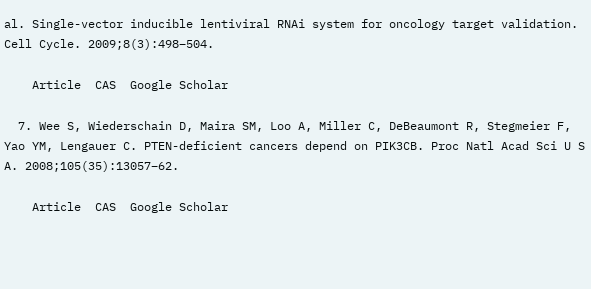al. Single-vector inducible lentiviral RNAi system for oncology target validation. Cell Cycle. 2009;8(3):498–504.

    Article  CAS  Google Scholar

  7. Wee S, Wiederschain D, Maira SM, Loo A, Miller C, DeBeaumont R, Stegmeier F, Yao YM, Lengauer C. PTEN-deficient cancers depend on PIK3CB. Proc Natl Acad Sci U S A. 2008;105(35):13057–62.

    Article  CAS  Google Scholar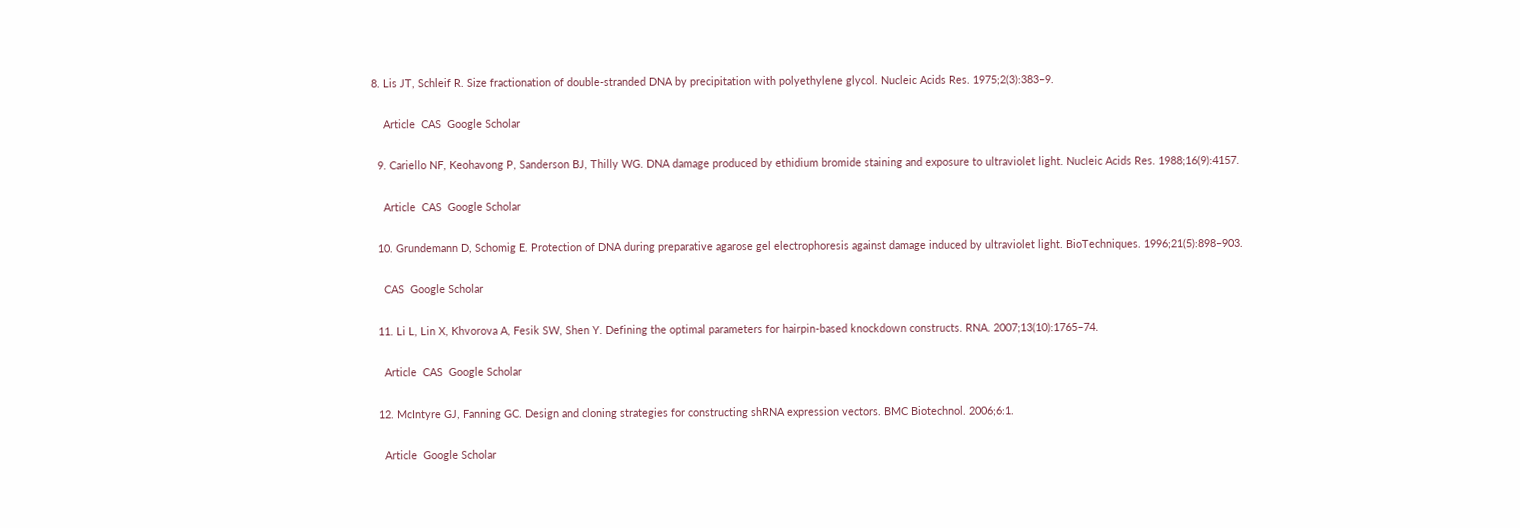8. Lis JT, Schleif R. Size fractionation of double-stranded DNA by precipitation with polyethylene glycol. Nucleic Acids Res. 1975;2(3):383–9.

    Article  CAS  Google Scholar

  9. Cariello NF, Keohavong P, Sanderson BJ, Thilly WG. DNA damage produced by ethidium bromide staining and exposure to ultraviolet light. Nucleic Acids Res. 1988;16(9):4157.

    Article  CAS  Google Scholar

  10. Grundemann D, Schomig E. Protection of DNA during preparative agarose gel electrophoresis against damage induced by ultraviolet light. BioTechniques. 1996;21(5):898–903.

    CAS  Google Scholar

  11. Li L, Lin X, Khvorova A, Fesik SW, Shen Y. Defining the optimal parameters for hairpin-based knockdown constructs. RNA. 2007;13(10):1765–74.

    Article  CAS  Google Scholar

  12. McIntyre GJ, Fanning GC. Design and cloning strategies for constructing shRNA expression vectors. BMC Biotechnol. 2006;6:1.

    Article  Google Scholar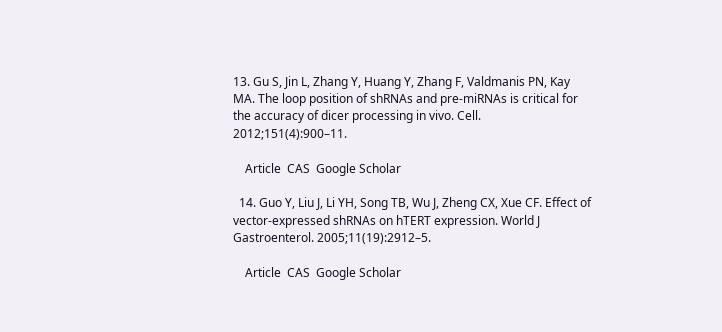13. Gu S, Jin L, Zhang Y, Huang Y, Zhang F, Valdmanis PN, Kay MA. The loop position of shRNAs and pre-miRNAs is critical for the accuracy of dicer processing in vivo. Cell. 2012;151(4):900–11.

    Article  CAS  Google Scholar

  14. Guo Y, Liu J, Li YH, Song TB, Wu J, Zheng CX, Xue CF. Effect of vector-expressed shRNAs on hTERT expression. World J Gastroenterol. 2005;11(19):2912–5.

    Article  CAS  Google Scholar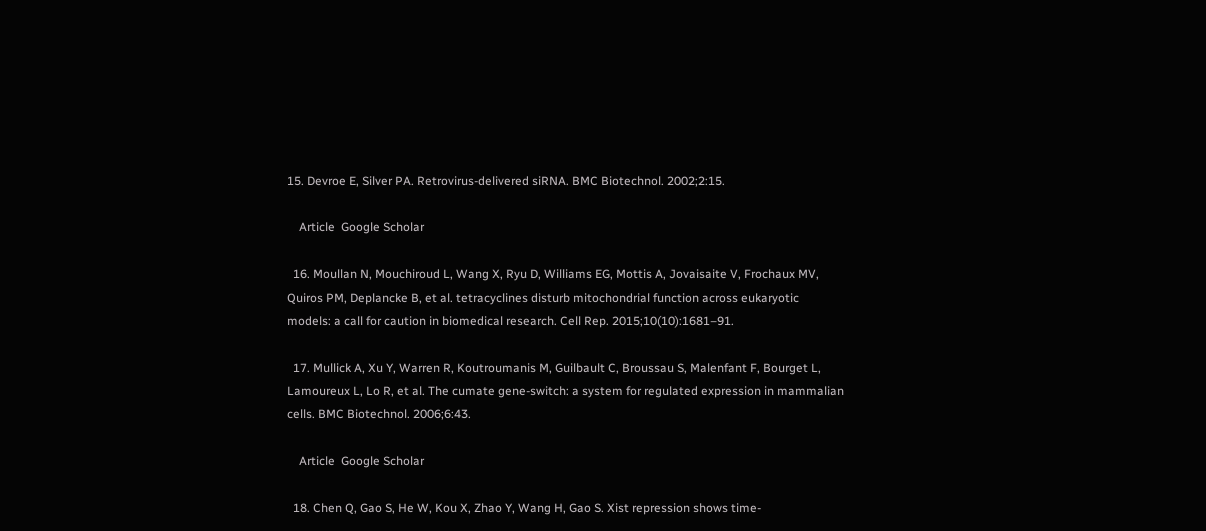15. Devroe E, Silver PA. Retrovirus-delivered siRNA. BMC Biotechnol. 2002;2:15.

    Article  Google Scholar

  16. Moullan N, Mouchiroud L, Wang X, Ryu D, Williams EG, Mottis A, Jovaisaite V, Frochaux MV, Quiros PM, Deplancke B, et al. tetracyclines disturb mitochondrial function across eukaryotic models: a call for caution in biomedical research. Cell Rep. 2015;10(10):1681–91.

  17. Mullick A, Xu Y, Warren R, Koutroumanis M, Guilbault C, Broussau S, Malenfant F, Bourget L, Lamoureux L, Lo R, et al. The cumate gene-switch: a system for regulated expression in mammalian cells. BMC Biotechnol. 2006;6:43.

    Article  Google Scholar

  18. Chen Q, Gao S, He W, Kou X, Zhao Y, Wang H, Gao S. Xist repression shows time-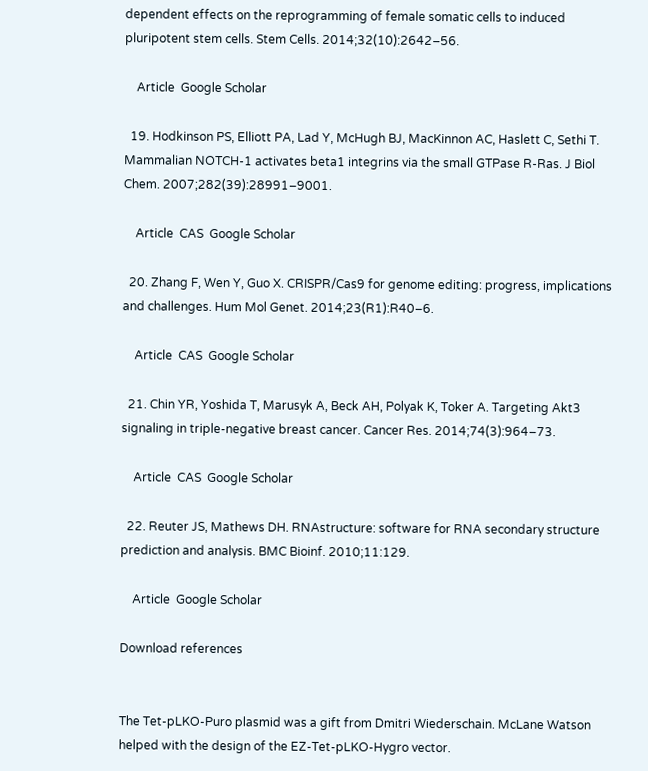dependent effects on the reprogramming of female somatic cells to induced pluripotent stem cells. Stem Cells. 2014;32(10):2642–56.

    Article  Google Scholar

  19. Hodkinson PS, Elliott PA, Lad Y, McHugh BJ, MacKinnon AC, Haslett C, Sethi T. Mammalian NOTCH-1 activates beta1 integrins via the small GTPase R-Ras. J Biol Chem. 2007;282(39):28991–9001.

    Article  CAS  Google Scholar

  20. Zhang F, Wen Y, Guo X. CRISPR/Cas9 for genome editing: progress, implications and challenges. Hum Mol Genet. 2014;23(R1):R40–6.

    Article  CAS  Google Scholar

  21. Chin YR, Yoshida T, Marusyk A, Beck AH, Polyak K, Toker A. Targeting Akt3 signaling in triple-negative breast cancer. Cancer Res. 2014;74(3):964–73.

    Article  CAS  Google Scholar

  22. Reuter JS, Mathews DH. RNAstructure: software for RNA secondary structure prediction and analysis. BMC Bioinf. 2010;11:129.

    Article  Google Scholar

Download references


The Tet-pLKO-Puro plasmid was a gift from Dmitri Wiederschain. McLane Watson helped with the design of the EZ-Tet-pLKO-Hygro vector.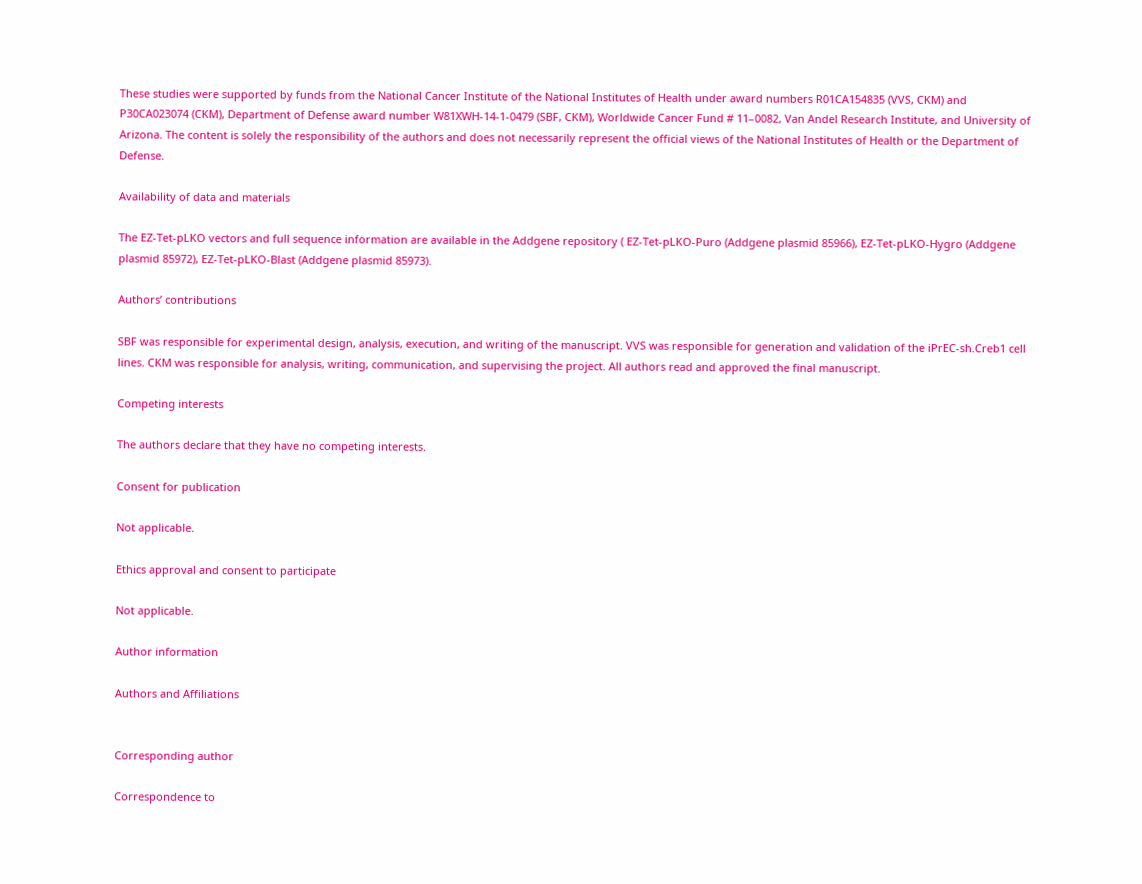These studies were supported by funds from the National Cancer Institute of the National Institutes of Health under award numbers R01CA154835 (VVS, CKM) and P30CA023074 (CKM), Department of Defense award number W81XWH-14-1-0479 (SBF, CKM), Worldwide Cancer Fund # 11–0082, Van Andel Research Institute, and University of Arizona. The content is solely the responsibility of the authors and does not necessarily represent the official views of the National Institutes of Health or the Department of Defense.

Availability of data and materials

The EZ-Tet-pLKO vectors and full sequence information are available in the Addgene repository ( EZ-Tet-pLKO-Puro (Addgene plasmid 85966), EZ-Tet-pLKO-Hygro (Addgene plasmid 85972), EZ-Tet-pLKO-Blast (Addgene plasmid 85973).

Authors’ contributions

SBF was responsible for experimental design, analysis, execution, and writing of the manuscript. VVS was responsible for generation and validation of the iPrEC-sh.Creb1 cell lines. CKM was responsible for analysis, writing, communication, and supervising the project. All authors read and approved the final manuscript.

Competing interests

The authors declare that they have no competing interests.

Consent for publication

Not applicable.

Ethics approval and consent to participate

Not applicable.

Author information

Authors and Affiliations


Corresponding author

Correspondence to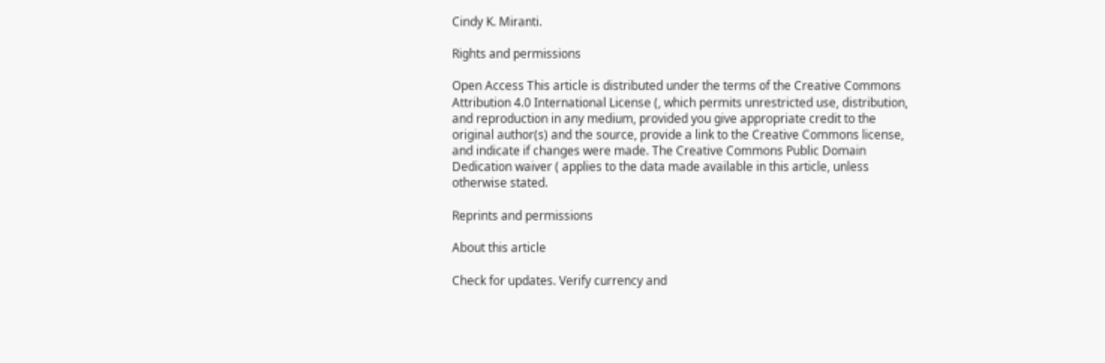Cindy K. Miranti.

Rights and permissions

Open Access This article is distributed under the terms of the Creative Commons Attribution 4.0 International License (, which permits unrestricted use, distribution, and reproduction in any medium, provided you give appropriate credit to the original author(s) and the source, provide a link to the Creative Commons license, and indicate if changes were made. The Creative Commons Public Domain Dedication waiver ( applies to the data made available in this article, unless otherwise stated.

Reprints and permissions

About this article

Check for updates. Verify currency and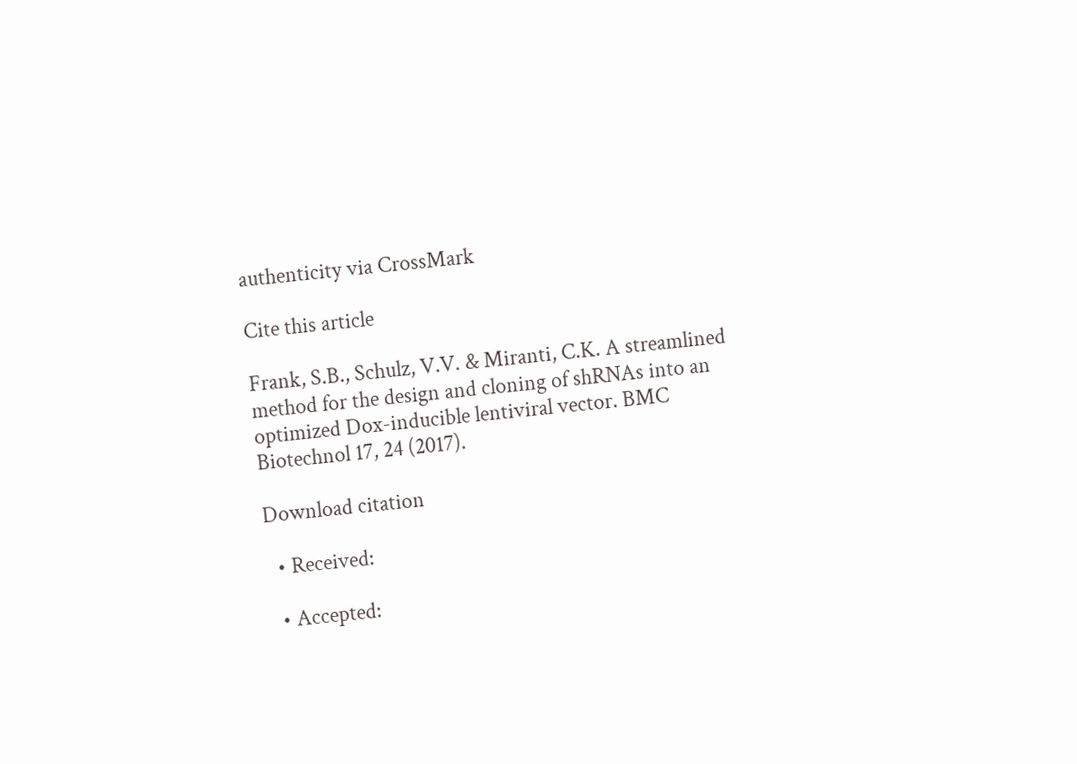authenticity via CrossMark

Cite this article

Frank, S.B., Schulz, V.V. & Miranti, C.K. A streamlined method for the design and cloning of shRNAs into an optimized Dox-inducible lentiviral vector. BMC Biotechnol 17, 24 (2017).

Download citation

  • Received:

  • Accepted: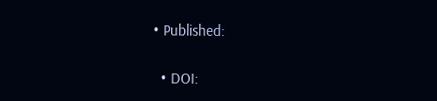• Published:

  • DOI: